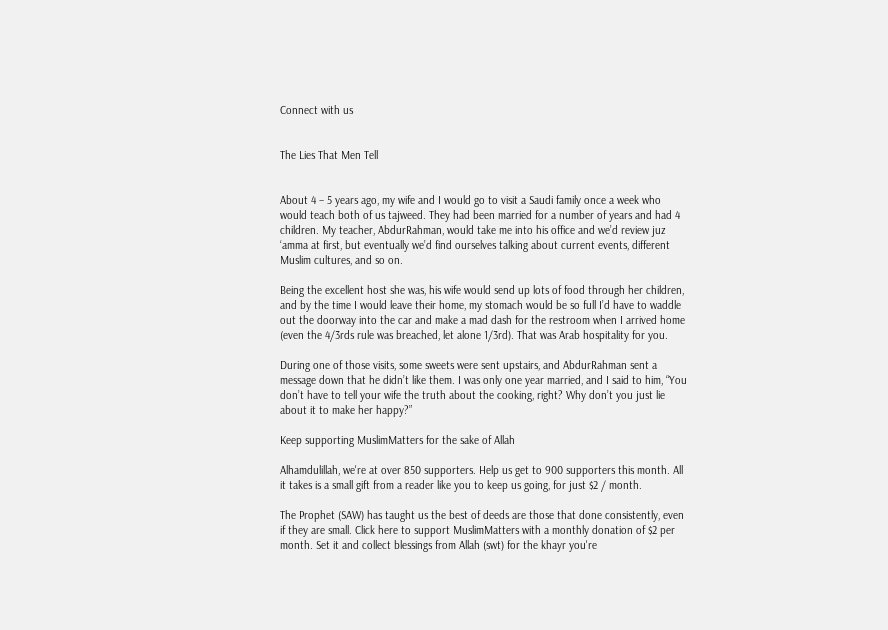Connect with us


The Lies That Men Tell


About 4 – 5 years ago, my wife and I would go to visit a Saudi family once a week who would teach both of us tajweed. They had been married for a number of years and had 4 children. My teacher, AbdurRahman, would take me into his office and we’d review juz ‘amma at first, but eventually we’d find ourselves talking about current events, different Muslim cultures, and so on.

Being the excellent host she was, his wife would send up lots of food through her children, and by the time I would leave their home, my stomach would be so full I’d have to waddle out the doorway into the car and make a mad dash for the restroom when I arrived home (even the 4/3rds rule was breached, let alone 1/3rd). That was Arab hospitality for you.

During one of those visits, some sweets were sent upstairs, and AbdurRahman sent a message down that he didn’t like them. I was only one year married, and I said to him, “You don’t have to tell your wife the truth about the cooking, right? Why don’t you just lie about it to make her happy?”

Keep supporting MuslimMatters for the sake of Allah

Alhamdulillah, we're at over 850 supporters. Help us get to 900 supporters this month. All it takes is a small gift from a reader like you to keep us going, for just $2 / month.

The Prophet (SAW) has taught us the best of deeds are those that done consistently, even if they are small. Click here to support MuslimMatters with a monthly donation of $2 per month. Set it and collect blessings from Allah (swt) for the khayr you're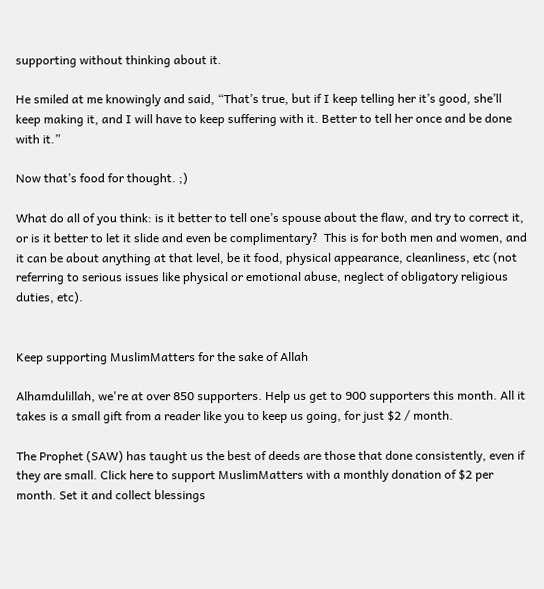supporting without thinking about it.

He smiled at me knowingly and said, “That’s true, but if I keep telling her it’s good, she’ll keep making it, and I will have to keep suffering with it. Better to tell her once and be done with it.”

Now that’s food for thought. ;)

What do all of you think: is it better to tell one’s spouse about the flaw, and try to correct it, or is it better to let it slide and even be complimentary?  This is for both men and women, and it can be about anything at that level, be it food, physical appearance, cleanliness, etc (not referring to serious issues like physical or emotional abuse, neglect of obligatory religious duties, etc).


Keep supporting MuslimMatters for the sake of Allah

Alhamdulillah, we're at over 850 supporters. Help us get to 900 supporters this month. All it takes is a small gift from a reader like you to keep us going, for just $2 / month.

The Prophet (SAW) has taught us the best of deeds are those that done consistently, even if they are small. Click here to support MuslimMatters with a monthly donation of $2 per month. Set it and collect blessings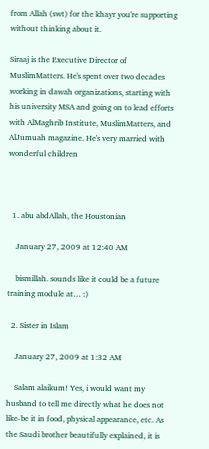from Allah (swt) for the khayr you're supporting without thinking about it.

Siraaj is the Executive Director of MuslimMatters. He's spent over two decades working in dawah organizations, starting with his university MSA and going on to lead efforts with AlMaghrib Institute, MuslimMatters, and AlJumuah magazine. He's very married with wonderful children



  1. abu abdAllah, the Houstonian

    January 27, 2009 at 12:40 AM

    bismillah. sounds like it could be a future training module at… :)

  2. Sister in Islam

    January 27, 2009 at 1:32 AM

    Salam alaikum! Yes, i would want my husband to tell me directly what he does not like-be it in food, physical appearance, etc. As the Saudi brother beautifully explained, it is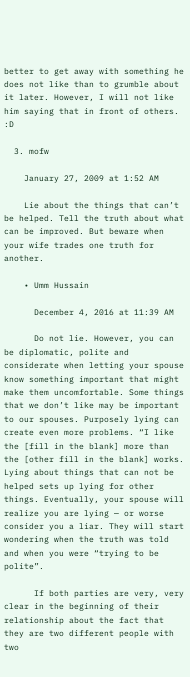better to get away with something he does not like than to grumble about it later. However, I will not like him saying that in front of others. :D

  3. mofw

    January 27, 2009 at 1:52 AM

    Lie about the things that can’t be helped. Tell the truth about what can be improved. But beware when your wife trades one truth for another.

    • Umm Hussain

      December 4, 2016 at 11:39 AM

      Do not lie. However, you can be diplomatic, polite and considerate when letting your spouse know something important that might make them uncomfortable. Some things that we don’t like may be important to our spouses. Purposely lying can create even more problems. “I like the [fill in the blank] more than the [other fill in the blank] works. Lying about things that can not be helped sets up lying for other things. Eventually, your spouse will realize you are lying — or worse consider you a liar. They will start wondering when the truth was told and when you were “trying to be polite”.

      If both parties are very, very clear in the beginning of their relationship about the fact that they are two different people with two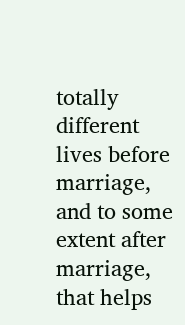totally different lives before marriage, and to some extent after marriage, that helps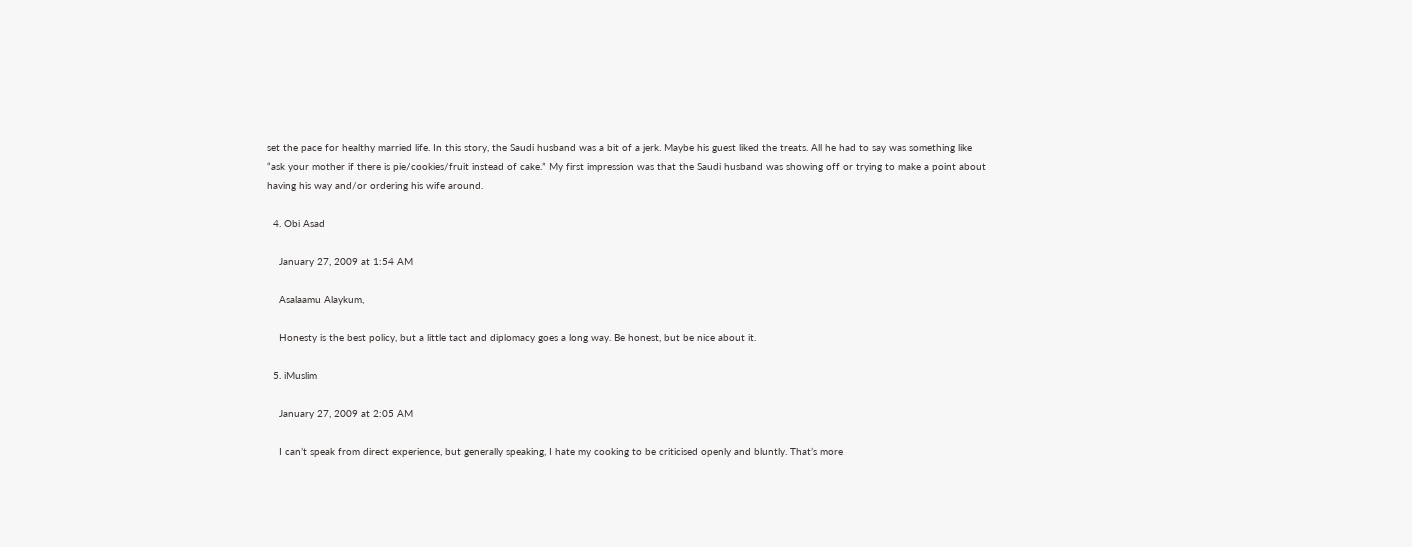set the pace for healthy married life. In this story, the Saudi husband was a bit of a jerk. Maybe his guest liked the treats. All he had to say was something like “ask your mother if there is pie/cookies/fruit instead of cake.” My first impression was that the Saudi husband was showing off or trying to make a point about having his way and/or ordering his wife around.

  4. Obi Asad

    January 27, 2009 at 1:54 AM

    Asalaamu Alaykum,

    Honesty is the best policy, but a little tact and diplomacy goes a long way. Be honest, but be nice about it.

  5. iMuslim

    January 27, 2009 at 2:05 AM

    I can’t speak from direct experience, but generally speaking, I hate my cooking to be criticised openly and bluntly. That’s more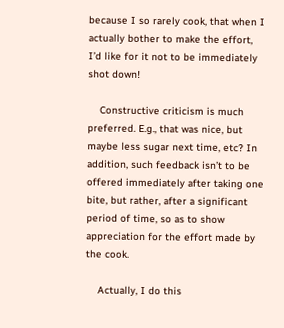because I so rarely cook, that when I actually bother to make the effort, I’d like for it not to be immediately shot down!

    Constructive criticism is much preferred. E.g., that was nice, but maybe less sugar next time, etc? In addition, such feedback isn’t to be offered immediately after taking one bite, but rather, after a significant period of time, so as to show appreciation for the effort made by the cook.

    Actually, I do this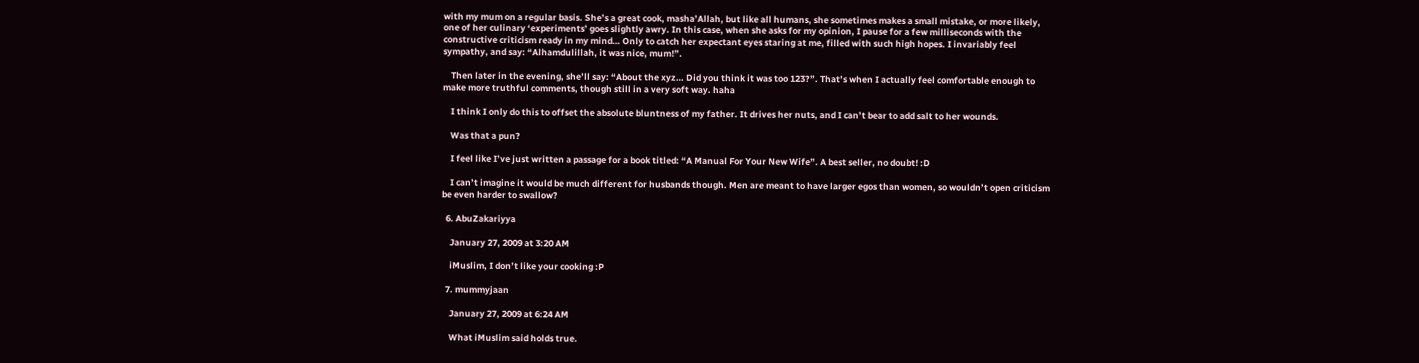with my mum on a regular basis. She’s a great cook, masha’Allah, but like all humans, she sometimes makes a small mistake, or more likely, one of her culinary ‘experiments’ goes slightly awry. In this case, when she asks for my opinion, I pause for a few milliseconds with the constructive criticism ready in my mind… Only to catch her expectant eyes staring at me, filled with such high hopes. I invariably feel sympathy, and say: “Alhamdulillah, it was nice, mum!”.

    Then later in the evening, she’ll say: “About the xyz… Did you think it was too 123?”. That’s when I actually feel comfortable enough to make more truthful comments, though still in a very soft way. haha

    I think I only do this to offset the absolute bluntness of my father. It drives her nuts, and I can’t bear to add salt to her wounds.

    Was that a pun?

    I feel like I’ve just written a passage for a book titled: “A Manual For Your New Wife”. A best seller, no doubt! :D

    I can’t imagine it would be much different for husbands though. Men are meant to have larger egos than women, so wouldn’t open criticism be even harder to swallow?

  6. AbuZakariyya

    January 27, 2009 at 3:20 AM

    iMuslim, I don’t like your cooking :P

  7. mummyjaan

    January 27, 2009 at 6:24 AM

    What iMuslim said holds true.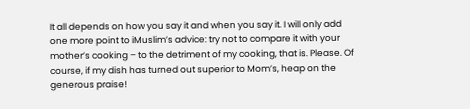It all depends on how you say it and when you say it. I will only add one more point to iMuslim’s advice: try not to compare it with your mother’s cooking – to the detriment of my cooking, that is. Please. Of course, if my dish has turned out superior to Mom’s, heap on the generous praise!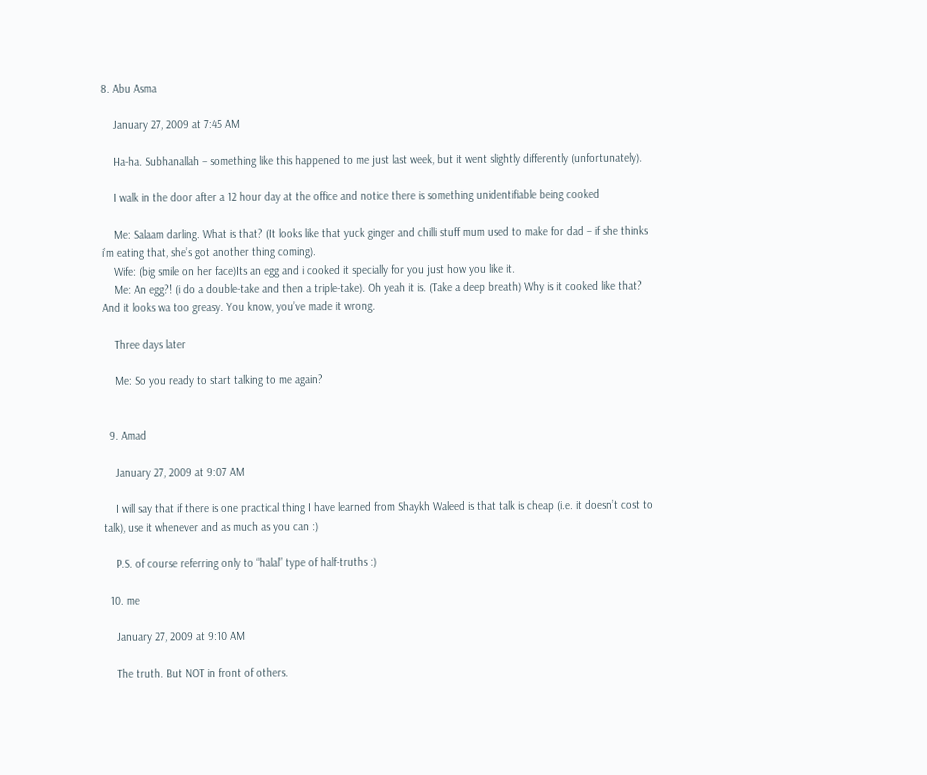8. Abu Asma

    January 27, 2009 at 7:45 AM

    Ha-ha. Subhanallah – something like this happened to me just last week, but it went slightly differently (unfortunately).

    I walk in the door after a 12 hour day at the office and notice there is something unidentifiable being cooked

    Me: Salaam darling. What is that? (It looks like that yuck ginger and chilli stuff mum used to make for dad – if she thinks i’m eating that, she’s got another thing coming).
    Wife: (big smile on her face)Its an egg and i cooked it specially for you just how you like it.
    Me: An egg?! (i do a double-take and then a triple-take). Oh yeah it is. (Take a deep breath) Why is it cooked like that? And it looks wa too greasy. You know, you’ve made it wrong.

    Three days later

    Me: So you ready to start talking to me again?


  9. Amad

    January 27, 2009 at 9:07 AM

    I will say that if there is one practical thing I have learned from Shaykh Waleed is that talk is cheap (i.e. it doesn’t cost to talk), use it whenever and as much as you can :)

    P.S. of course referring only to “halal” type of half-truths :)

  10. me

    January 27, 2009 at 9:10 AM

    The truth. But NOT in front of others.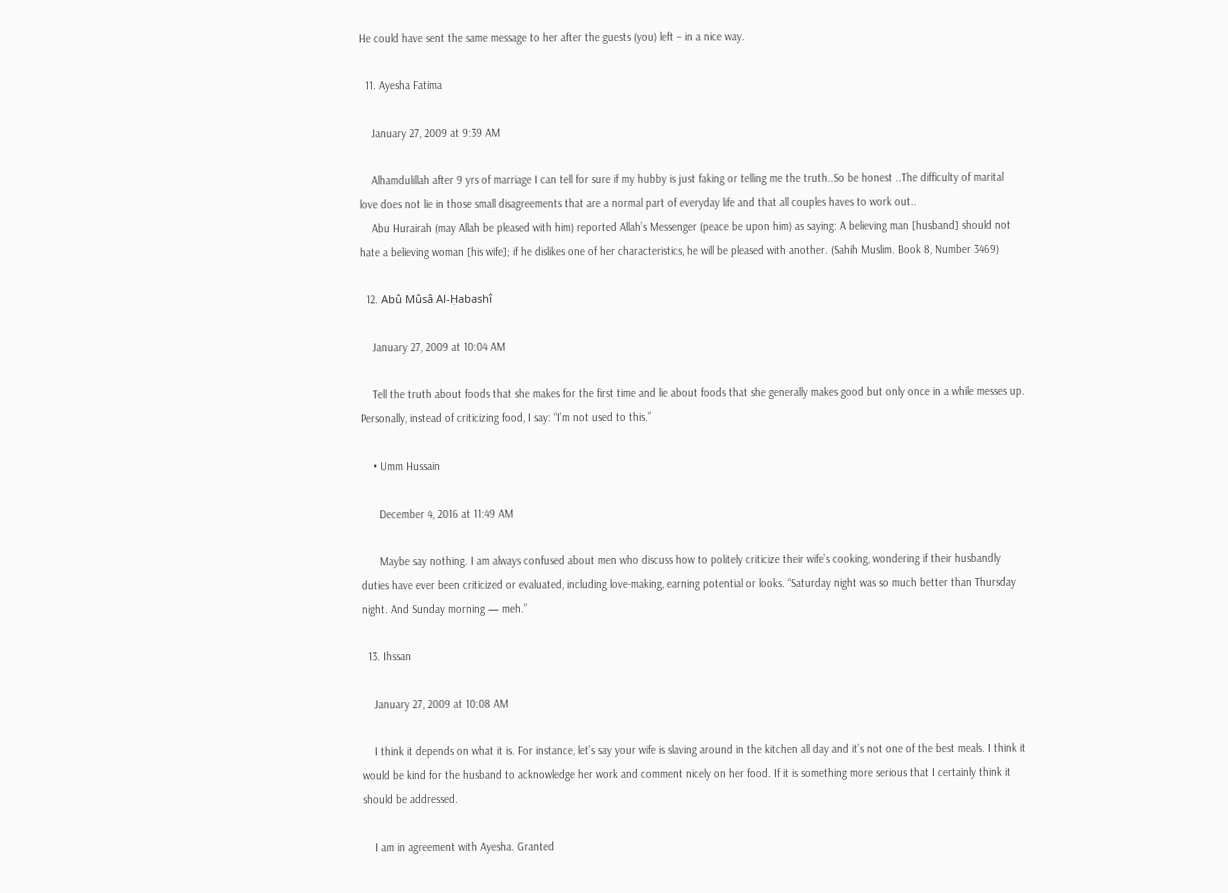He could have sent the same message to her after the guests (you) left – in a nice way.

  11. Ayesha Fatima

    January 27, 2009 at 9:39 AM

    Alhamdulillah after 9 yrs of marriage I can tell for sure if my hubby is just faking or telling me the truth..So be honest ..The difficulty of marital love does not lie in those small disagreements that are a normal part of everyday life and that all couples haves to work out..
    Abu Hurairah (may Allah be pleased with him) reported Allah’s Messenger (peace be upon him) as saying: A believing man [husband] should not hate a believing woman [his wife]; if he dislikes one of her characteristics, he will be pleased with another. (Sahih Muslim. Book 8, Number 3469)

  12. Abû Mûsâ Al-Ḥabashî

    January 27, 2009 at 10:04 AM

    Tell the truth about foods that she makes for the first time and lie about foods that she generally makes good but only once in a while messes up. Personally, instead of criticizing food, I say: “I’m not used to this.”

    • Umm Hussain

      December 4, 2016 at 11:49 AM

      Maybe say nothing. I am always confused about men who discuss how to politely criticize their wife’s cooking, wondering if their husbandly duties have ever been criticized or evaluated, including love-making, earning potential or looks. “Saturday night was so much better than Thursday night. And Sunday morning — meh.”

  13. Ihssan

    January 27, 2009 at 10:08 AM

    I think it depends on what it is. For instance, let’s say your wife is slaving around in the kitchen all day and it’s not one of the best meals. I think it would be kind for the husband to acknowledge her work and comment nicely on her food. If it is something more serious that I certainly think it should be addressed.

    I am in agreement with Ayesha. Granted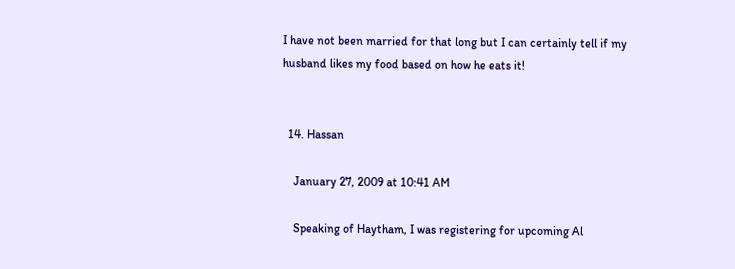I have not been married for that long but I can certainly tell if my husband likes my food based on how he eats it!


  14. Hassan

    January 27, 2009 at 10:41 AM

    Speaking of Haytham, I was registering for upcoming Al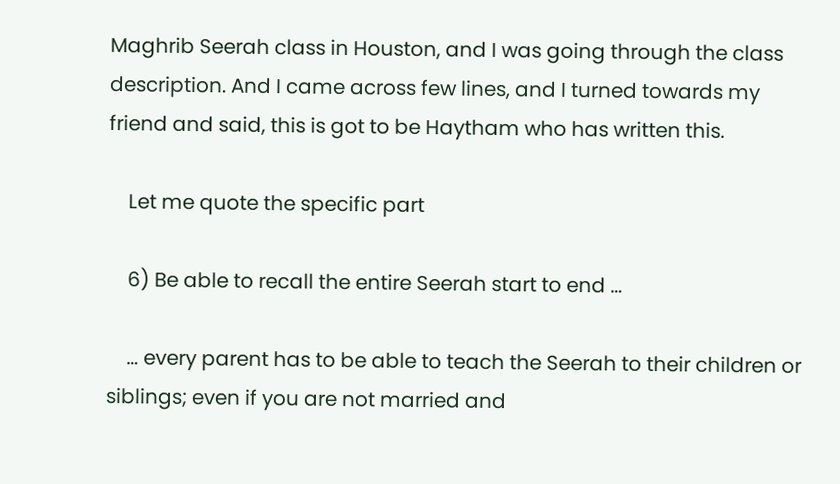Maghrib Seerah class in Houston, and I was going through the class description. And I came across few lines, and I turned towards my friend and said, this is got to be Haytham who has written this.

    Let me quote the specific part

    6) Be able to recall the entire Seerah start to end …

    … every parent has to be able to teach the Seerah to their children or siblings; even if you are not married and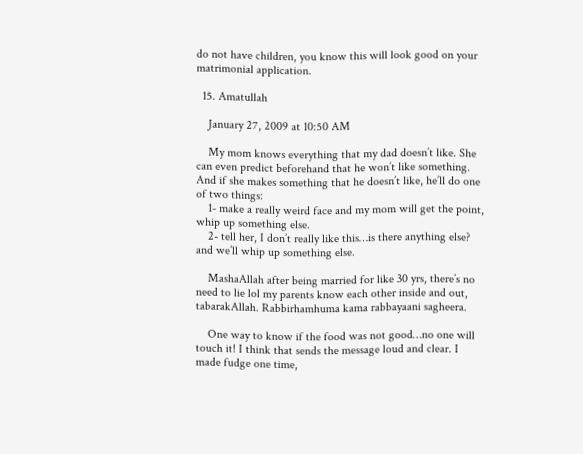do not have children, you know this will look good on your matrimonial application.

  15. Amatullah

    January 27, 2009 at 10:50 AM

    My mom knows everything that my dad doesn’t like. She can even predict beforehand that he won’t like something. And if she makes something that he doesn’t like, he’ll do one of two things:
    1- make a really weird face and my mom will get the point, whip up something else.
    2- tell her, I don’t really like this…is there anything else? and we’ll whip up something else.

    MashaAllah after being married for like 30 yrs, there’s no need to lie lol my parents know each other inside and out, tabarakAllah. Rabbirhamhuma kama rabbayaani sagheera.

    One way to know if the food was not good…no one will touch it! I think that sends the message loud and clear. I made fudge one time,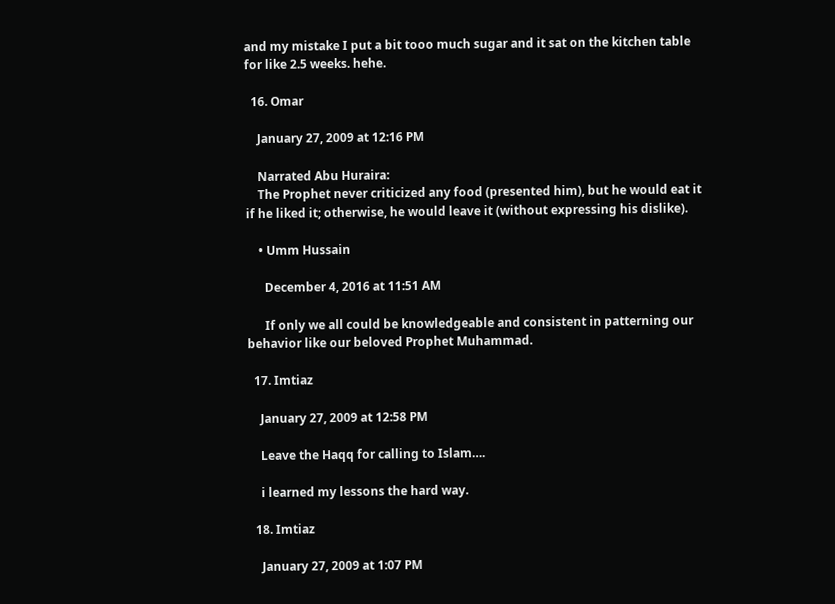and my mistake I put a bit tooo much sugar and it sat on the kitchen table for like 2.5 weeks. hehe.

  16. Omar

    January 27, 2009 at 12:16 PM

    Narrated Abu Huraira:
    The Prophet never criticized any food (presented him), but he would eat it if he liked it; otherwise, he would leave it (without expressing his dislike).

    • Umm Hussain

      December 4, 2016 at 11:51 AM

      If only we all could be knowledgeable and consistent in patterning our behavior like our beloved Prophet Muhammad.

  17. Imtiaz

    January 27, 2009 at 12:58 PM

    Leave the Haqq for calling to Islam….

    i learned my lessons the hard way.

  18. Imtiaz

    January 27, 2009 at 1:07 PM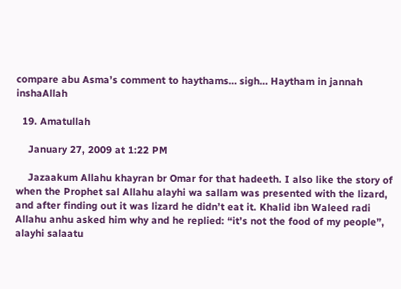compare abu Asma’s comment to haythams… sigh… Haytham in jannah inshaAllah

  19. Amatullah

    January 27, 2009 at 1:22 PM

    Jazaakum Allahu khayran br Omar for that hadeeth. I also like the story of when the Prophet sal Allahu alayhi wa sallam was presented with the lizard, and after finding out it was lizard he didn’t eat it. Khalid ibn Waleed radi Allahu anhu asked him why and he replied: “it’s not the food of my people”, alayhi salaatu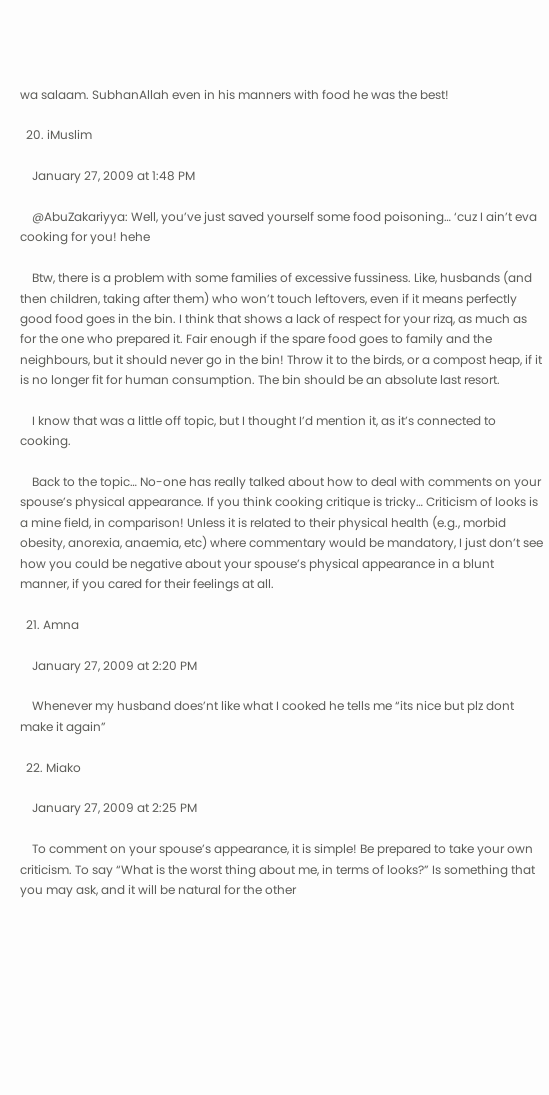wa salaam. SubhanAllah even in his manners with food he was the best!

  20. iMuslim

    January 27, 2009 at 1:48 PM

    @AbuZakariyya: Well, you’ve just saved yourself some food poisoning… ‘cuz I ain’t eva cooking for you! hehe

    Btw, there is a problem with some families of excessive fussiness. Like, husbands (and then children, taking after them) who won’t touch leftovers, even if it means perfectly good food goes in the bin. I think that shows a lack of respect for your rizq, as much as for the one who prepared it. Fair enough if the spare food goes to family and the neighbours, but it should never go in the bin! Throw it to the birds, or a compost heap, if it is no longer fit for human consumption. The bin should be an absolute last resort.

    I know that was a little off topic, but I thought I’d mention it, as it’s connected to cooking.

    Back to the topic… No-one has really talked about how to deal with comments on your spouse’s physical appearance. If you think cooking critique is tricky… Criticism of looks is a mine field, in comparison! Unless it is related to their physical health (e.g., morbid obesity, anorexia, anaemia, etc) where commentary would be mandatory, I just don’t see how you could be negative about your spouse’s physical appearance in a blunt manner, if you cared for their feelings at all.

  21. Amna

    January 27, 2009 at 2:20 PM

    Whenever my husband does’nt like what I cooked he tells me “its nice but plz dont make it again”

  22. Miako

    January 27, 2009 at 2:25 PM

    To comment on your spouse’s appearance, it is simple! Be prepared to take your own criticism. To say “What is the worst thing about me, in terms of looks?” Is something that you may ask, and it will be natural for the other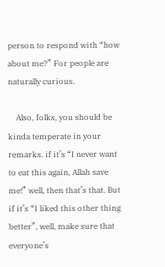person to respond with “how about me?” For people are naturally curious.

    Also, folks, you should be kinda temperate in your remarks. if it’s “I never want to eat this again, Allah save me!” well, then that’s that. But if it’s “I liked this other thing better”, well, make sure that everyone’s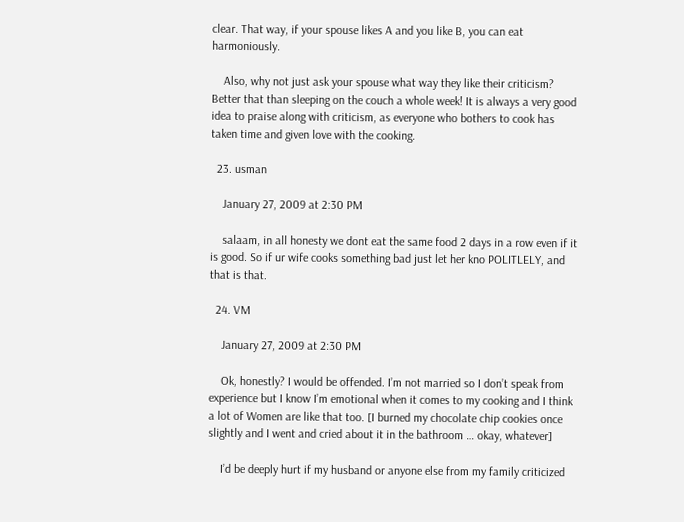clear. That way, if your spouse likes A and you like B, you can eat harmoniously.

    Also, why not just ask your spouse what way they like their criticism? Better that than sleeping on the couch a whole week! It is always a very good idea to praise along with criticism, as everyone who bothers to cook has taken time and given love with the cooking.

  23. usman

    January 27, 2009 at 2:30 PM

    salaam, in all honesty we dont eat the same food 2 days in a row even if it is good. So if ur wife cooks something bad just let her kno POLITLELY, and that is that.

  24. VM

    January 27, 2009 at 2:30 PM

    Ok, honestly? I would be offended. I’m not married so I don’t speak from experience but I know I’m emotional when it comes to my cooking and I think a lot of Women are like that too. [I burned my chocolate chip cookies once slightly and I went and cried about it in the bathroom … okay, whatever]

    I’d be deeply hurt if my husband or anyone else from my family criticized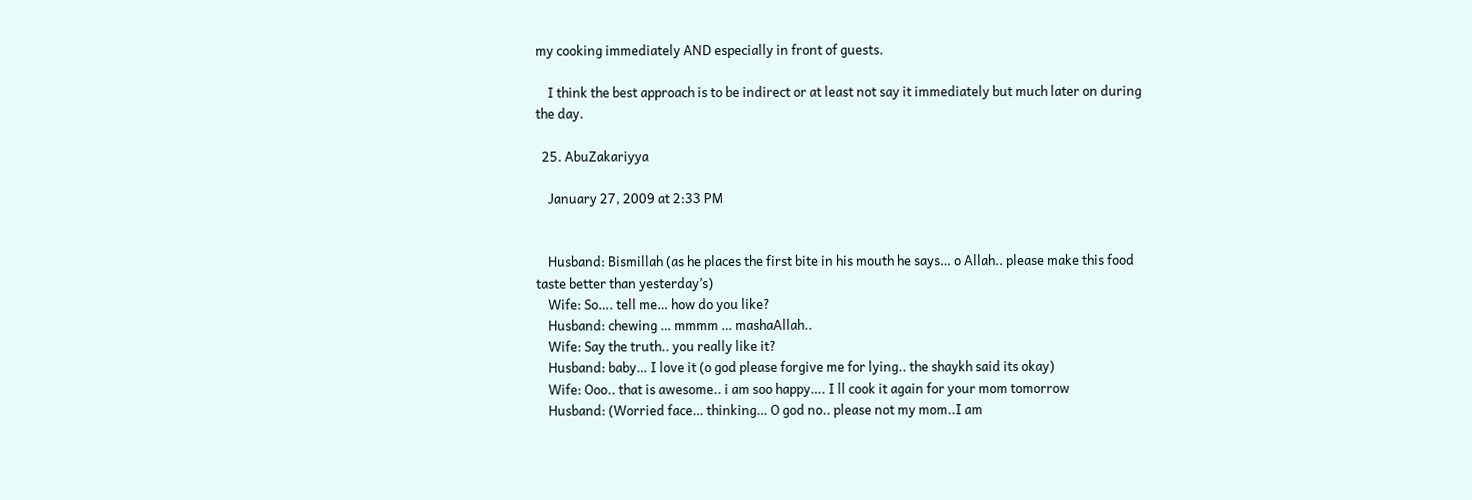my cooking immediately AND especially in front of guests.

    I think the best approach is to be indirect or at least not say it immediately but much later on during the day.

  25. AbuZakariyya

    January 27, 2009 at 2:33 PM


    Husband: Bismillah (as he places the first bite in his mouth he says… o Allah.. please make this food taste better than yesterday’s)
    Wife: So…. tell me… how do you like?
    Husband: chewing … mmmm … mashaAllah..
    Wife: Say the truth.. you really like it?
    Husband: baby… I love it (o god please forgive me for lying.. the shaykh said its okay)
    Wife: Ooo.. that is awesome.. i am soo happy…. I ll cook it again for your mom tomorrow
    Husband: (Worried face… thinking… O god no.. please not my mom..I am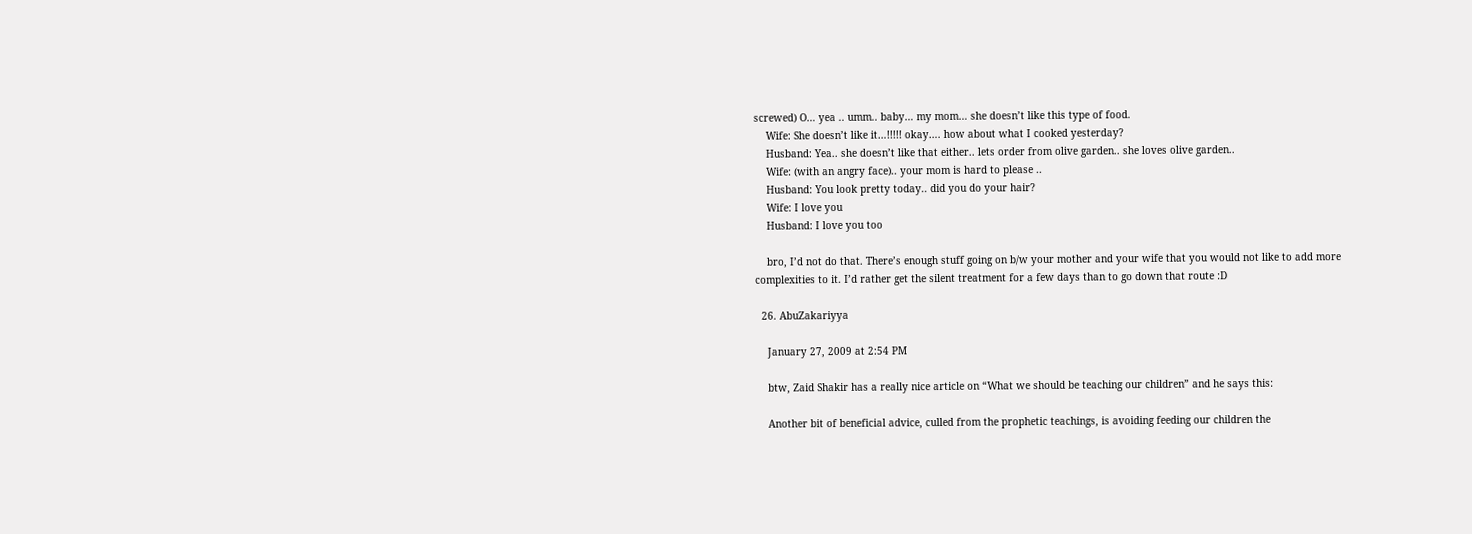screwed) O… yea .. umm.. baby… my mom… she doesn’t like this type of food.
    Wife: She doesn’t like it…!!!!! okay…. how about what I cooked yesterday?
    Husband: Yea.. she doesn’t like that either.. lets order from olive garden.. she loves olive garden..
    Wife: (with an angry face).. your mom is hard to please ..
    Husband: You look pretty today.. did you do your hair?
    Wife: I love you
    Husband: I love you too

    bro, I’d not do that. There’s enough stuff going on b/w your mother and your wife that you would not like to add more complexities to it. I’d rather get the silent treatment for a few days than to go down that route :D

  26. AbuZakariyya

    January 27, 2009 at 2:54 PM

    btw, Zaid Shakir has a really nice article on “What we should be teaching our children” and he says this:

    Another bit of beneficial advice, culled from the prophetic teachings, is avoiding feeding our children the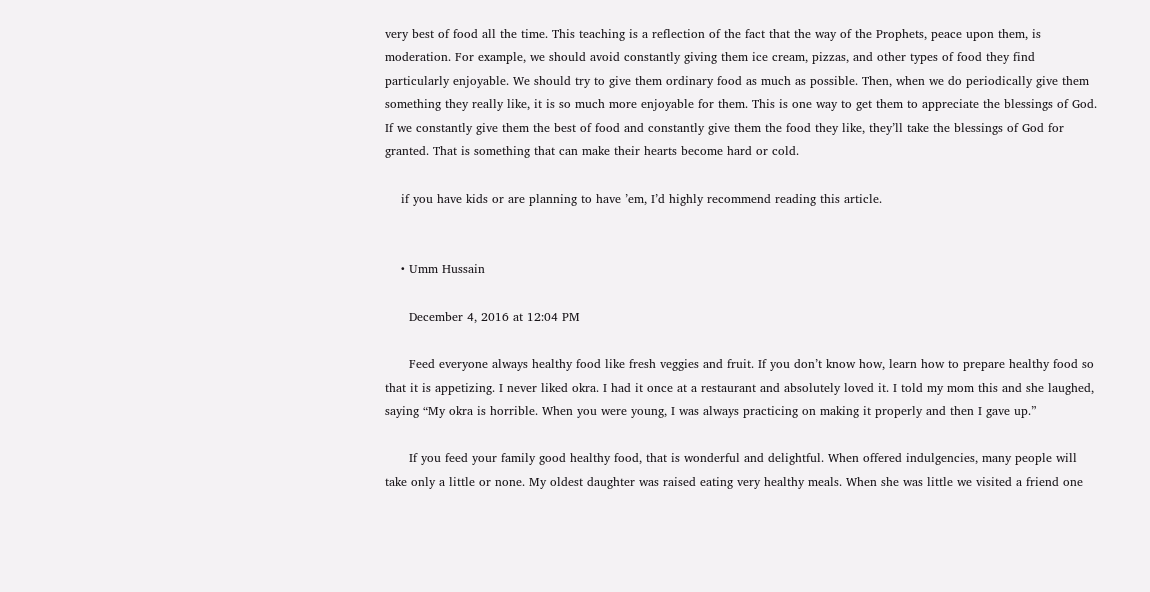very best of food all the time. This teaching is a reflection of the fact that the way of the Prophets, peace upon them, is moderation. For example, we should avoid constantly giving them ice cream, pizzas, and other types of food they find particularly enjoyable. We should try to give them ordinary food as much as possible. Then, when we do periodically give them something they really like, it is so much more enjoyable for them. This is one way to get them to appreciate the blessings of God. If we constantly give them the best of food and constantly give them the food they like, they’ll take the blessings of God for granted. That is something that can make their hearts become hard or cold.

    if you have kids or are planning to have ’em, I’d highly recommend reading this article.


    • Umm Hussain

      December 4, 2016 at 12:04 PM

      Feed everyone always healthy food like fresh veggies and fruit. If you don’t know how, learn how to prepare healthy food so that it is appetizing. I never liked okra. I had it once at a restaurant and absolutely loved it. I told my mom this and she laughed, saying “My okra is horrible. When you were young, I was always practicing on making it properly and then I gave up.”

      If you feed your family good healthy food, that is wonderful and delightful. When offered indulgencies, many people will take only a little or none. My oldest daughter was raised eating very healthy meals. When she was little we visited a friend one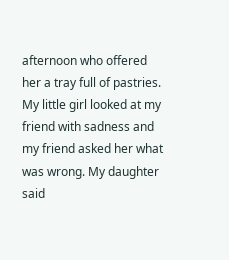afternoon who offered her a tray full of pastries. My little girl looked at my friend with sadness and my friend asked her what was wrong. My daughter said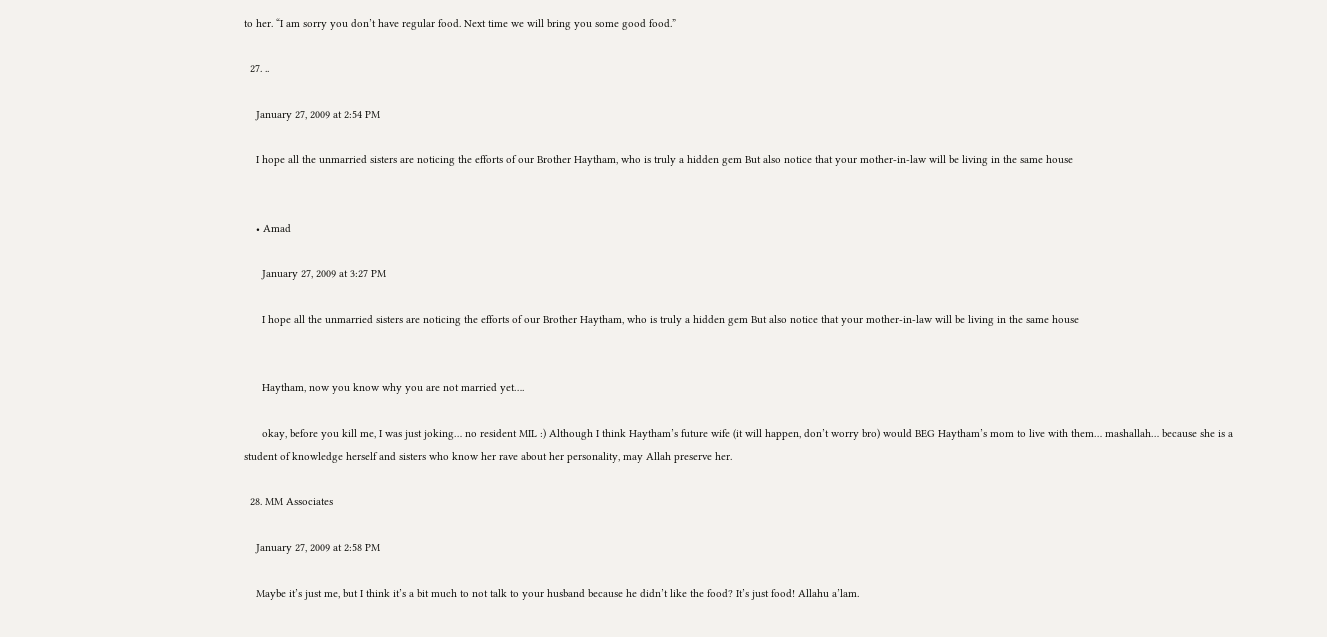to her. “I am sorry you don’t have regular food. Next time we will bring you some good food.”

  27. ..

    January 27, 2009 at 2:54 PM

    I hope all the unmarried sisters are noticing the efforts of our Brother Haytham, who is truly a hidden gem But also notice that your mother-in-law will be living in the same house


    • Amad

      January 27, 2009 at 3:27 PM

      I hope all the unmarried sisters are noticing the efforts of our Brother Haytham, who is truly a hidden gem But also notice that your mother-in-law will be living in the same house


      Haytham, now you know why you are not married yet….

      okay, before you kill me, I was just joking… no resident MIL :) Although I think Haytham’s future wife (it will happen, don’t worry bro) would BEG Haytham’s mom to live with them… mashallah… because she is a student of knowledge herself and sisters who know her rave about her personality, may Allah preserve her.

  28. MM Associates

    January 27, 2009 at 2:58 PM

    Maybe it’s just me, but I think it’s a bit much to not talk to your husband because he didn’t like the food? It’s just food! Allahu a’lam.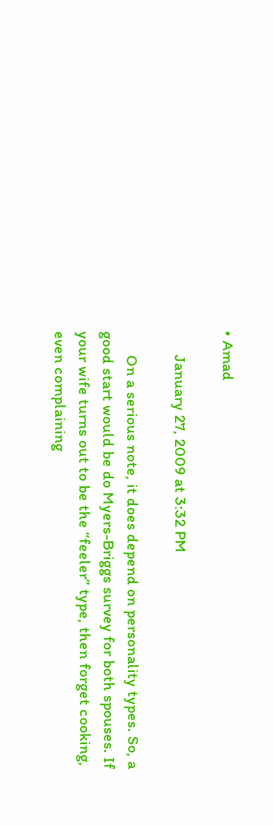• Amad

      January 27, 2009 at 3:32 PM

      On a serious note, it does depend on personality types. So, a good start would be do Myers-Briggs survey for both spouses. If your wife turns out to be the “feeler” type, then forget cooking, even complaining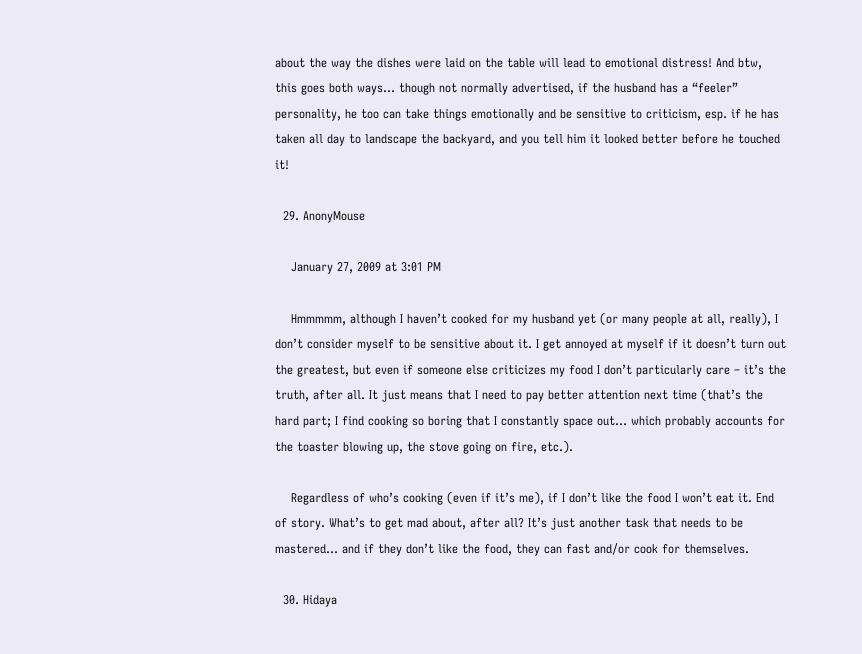about the way the dishes were laid on the table will lead to emotional distress! And btw, this goes both ways… though not normally advertised, if the husband has a “feeler” personality, he too can take things emotionally and be sensitive to criticism, esp. if he has taken all day to landscape the backyard, and you tell him it looked better before he touched it!

  29. AnonyMouse

    January 27, 2009 at 3:01 PM

    Hmmmmm, although I haven’t cooked for my husband yet (or many people at all, really), I don’t consider myself to be sensitive about it. I get annoyed at myself if it doesn’t turn out the greatest, but even if someone else criticizes my food I don’t particularly care – it’s the truth, after all. It just means that I need to pay better attention next time (that’s the hard part; I find cooking so boring that I constantly space out… which probably accounts for the toaster blowing up, the stove going on fire, etc.).

    Regardless of who’s cooking (even if it’s me), if I don’t like the food I won’t eat it. End of story. What’s to get mad about, after all? It’s just another task that needs to be mastered… and if they don’t like the food, they can fast and/or cook for themselves.

  30. Hidaya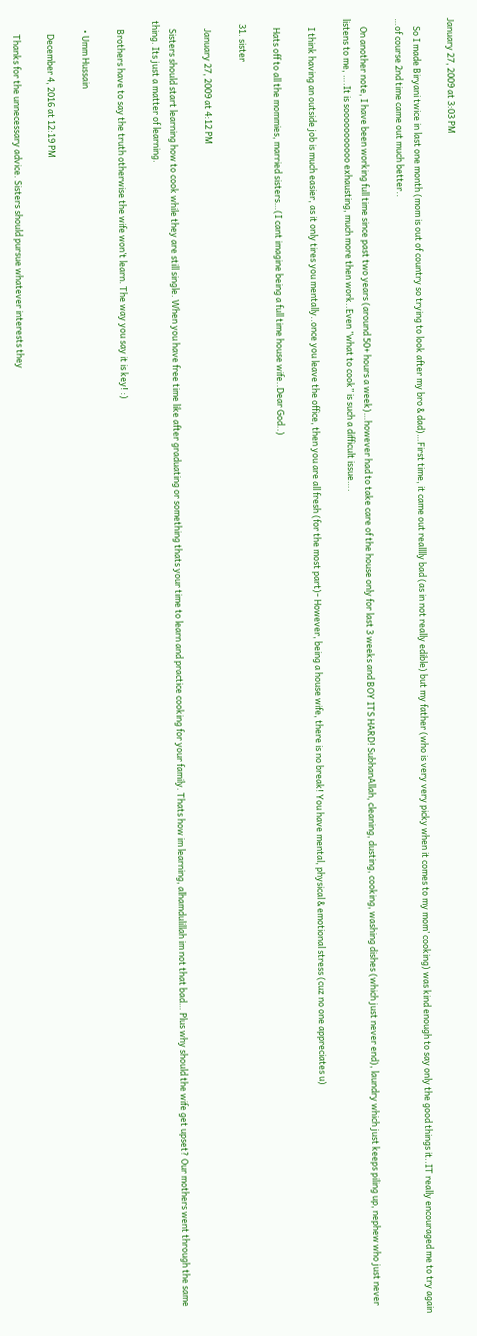January 27, 2009 at 3:03 PM

    So I made Biryani twice in last one month (mom is out of country so trying to look after my bro & dad)…First time, it came out realllly bad (as in not really edible) but my father (who is very very picky when it comes to my mom’ cooking) was kind enough to say only the good things it..IT really encouraged me to try again …of course 2nd time came out much better..

    On another note, I have been working full time since past two years (around 50+ hours a week)…however had to take care of the house only for last 3 weeks and BOY ITS HARD! SubhanAllah, cleaning, dusting, cooking, washing dishes (which just never end), laundry which just keeps piling up, nephew who just never listens to me, ….It is sooooooooooo exhausting, much more then work..Even ”what to cook” is such a difficult issue….

    I think having an outside job is much easier, as it only tires you mentally..once you leave the office, then you are all fresh (for the most part)- However, being a house wife, there is no break! You have mental, physical & emotional stress (cuz no one appreciates u)

    Hats off to all the mommies, married sisters…(I cant imagine being a full time house wife..Dear God..)

  31. sister

    January 27, 2009 at 4:12 PM

    Sisters should start learning how to cook while they are still single. When you have free time like after graduating or something thats your time to learn and practice cooking for your family. Thats how im learning, alhamdulillah im not that bad… Plus why should the wife get upset? Our mothers went through the same thing. Its just a matter of learning.

    Brothers have to say the truth otherwise the wife won’t learn. The way you say it is key! :)

    • Umm Hussain

      December 4, 2016 at 12:19 PM

      Thanks for the unnecessary advice. Sisters should pursue whatever interests they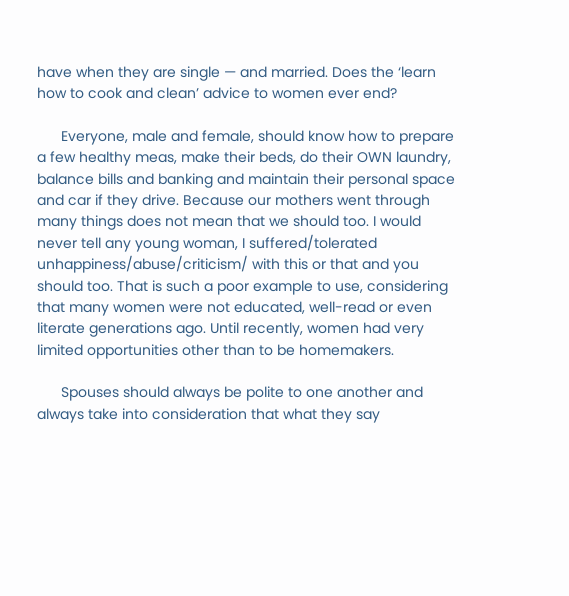have when they are single — and married. Does the ‘learn how to cook and clean’ advice to women ever end?

      Everyone, male and female, should know how to prepare a few healthy meas, make their beds, do their OWN laundry, balance bills and banking and maintain their personal space and car if they drive. Because our mothers went through many things does not mean that we should too. I would never tell any young woman, I suffered/tolerated unhappiness/abuse/criticism/ with this or that and you should too. That is such a poor example to use, considering that many women were not educated, well-read or even literate generations ago. Until recently, women had very limited opportunities other than to be homemakers.

      Spouses should always be polite to one another and always take into consideration that what they say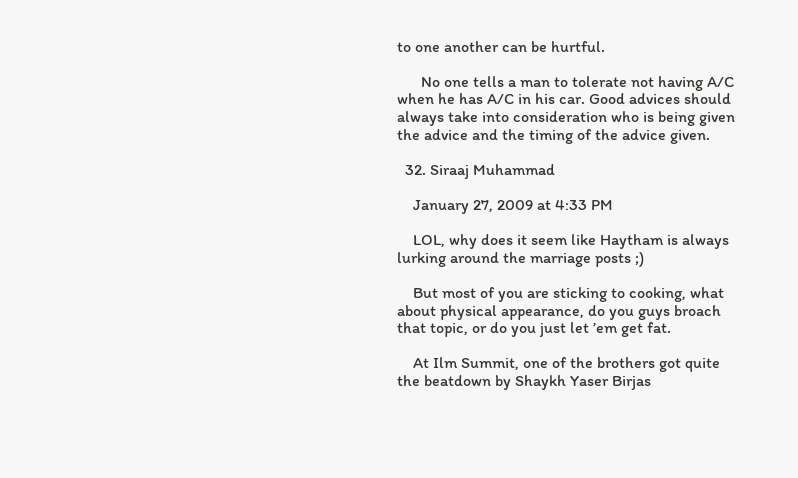to one another can be hurtful.

      No one tells a man to tolerate not having A/C when he has A/C in his car. Good advices should always take into consideration who is being given the advice and the timing of the advice given.

  32. Siraaj Muhammad

    January 27, 2009 at 4:33 PM

    LOL, why does it seem like Haytham is always lurking around the marriage posts ;)

    But most of you are sticking to cooking, what about physical appearance, do you guys broach that topic, or do you just let ’em get fat.

    At Ilm Summit, one of the brothers got quite the beatdown by Shaykh Yaser Birjas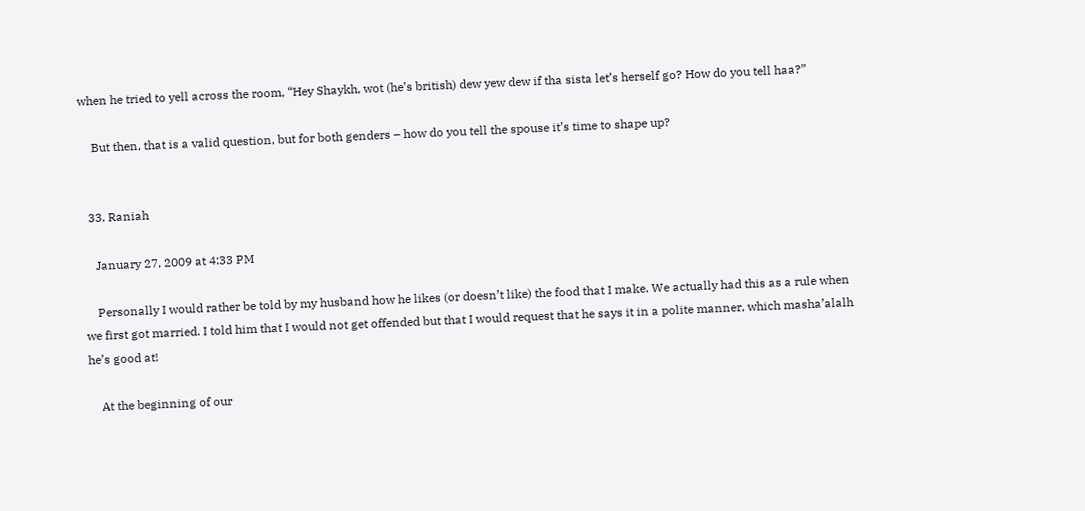when he tried to yell across the room, “Hey Shaykh, wot (he’s british) dew yew dew if tha sista let’s herself go? How do you tell haa?”

    But then, that is a valid question, but for both genders – how do you tell the spouse it’s time to shape up?


  33. Raniah

    January 27, 2009 at 4:33 PM

    Personally I would rather be told by my husband how he likes (or doesn’t like) the food that I make. We actually had this as a rule when we first got married. I told him that I would not get offended but that I would request that he says it in a polite manner, which masha’alalh he’s good at!

    At the beginning of our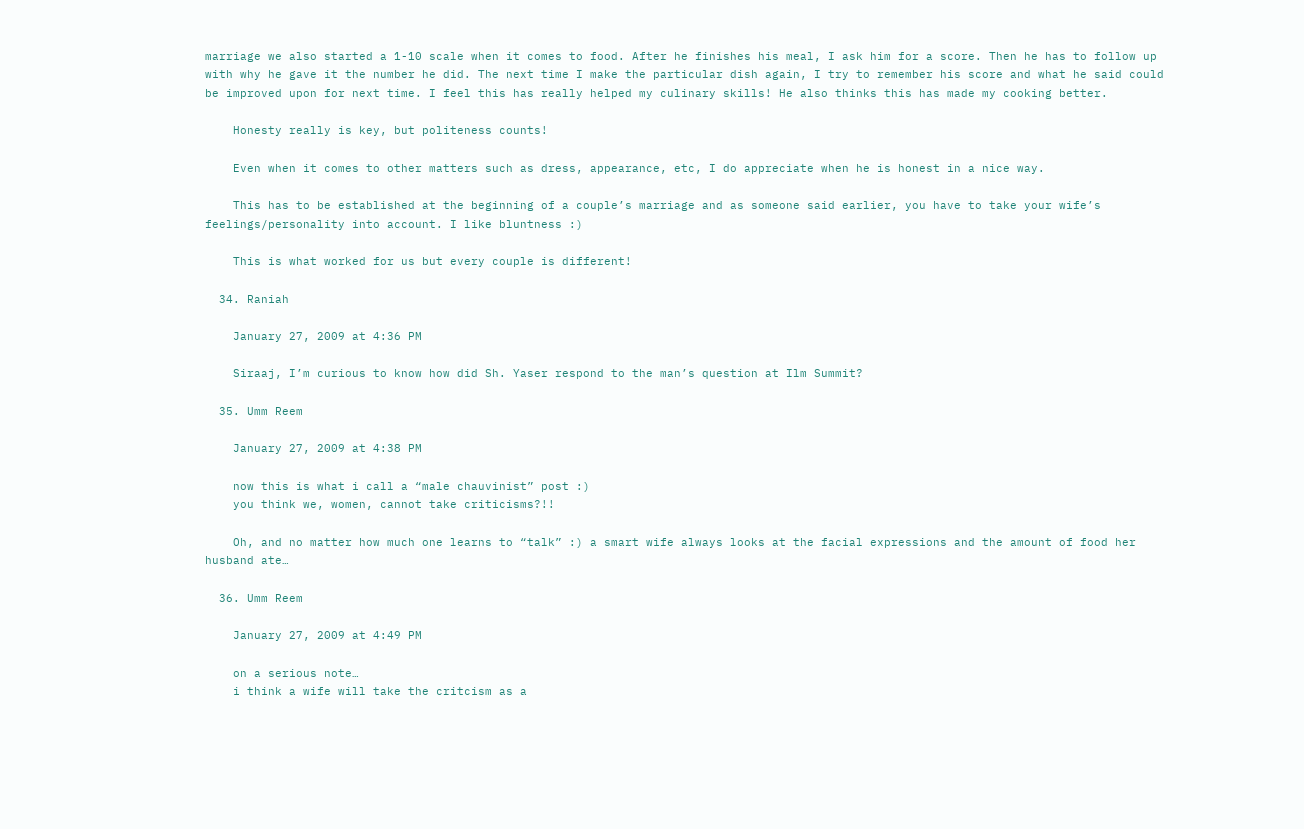marriage we also started a 1-10 scale when it comes to food. After he finishes his meal, I ask him for a score. Then he has to follow up with why he gave it the number he did. The next time I make the particular dish again, I try to remember his score and what he said could be improved upon for next time. I feel this has really helped my culinary skills! He also thinks this has made my cooking better.

    Honesty really is key, but politeness counts!

    Even when it comes to other matters such as dress, appearance, etc, I do appreciate when he is honest in a nice way.

    This has to be established at the beginning of a couple’s marriage and as someone said earlier, you have to take your wife’s feelings/personality into account. I like bluntness :)

    This is what worked for us but every couple is different!

  34. Raniah

    January 27, 2009 at 4:36 PM

    Siraaj, I’m curious to know how did Sh. Yaser respond to the man’s question at Ilm Summit?

  35. Umm Reem

    January 27, 2009 at 4:38 PM

    now this is what i call a “male chauvinist” post :)
    you think we, women, cannot take criticisms?!!

    Oh, and no matter how much one learns to “talk” :) a smart wife always looks at the facial expressions and the amount of food her husband ate…

  36. Umm Reem

    January 27, 2009 at 4:49 PM

    on a serious note…
    i think a wife will take the critcism as a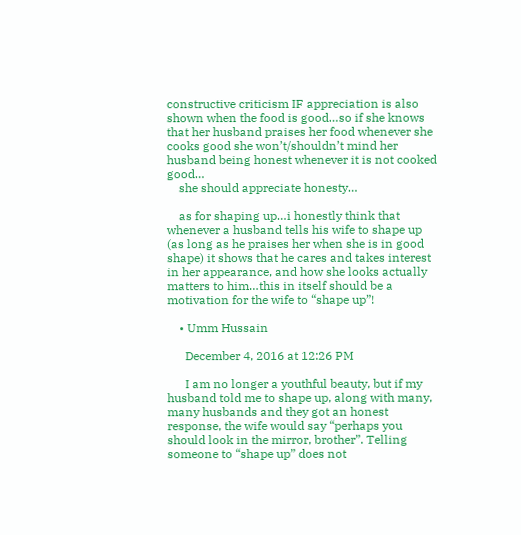constructive criticism IF appreciation is also shown when the food is good…so if she knows that her husband praises her food whenever she cooks good she won’t/shouldn’t mind her husband being honest whenever it is not cooked good…
    she should appreciate honesty…

    as for shaping up…i honestly think that whenever a husband tells his wife to shape up (as long as he praises her when she is in good shape) it shows that he cares and takes interest in her appearance, and how she looks actually matters to him…this in itself should be a motivation for the wife to “shape up”!

    • Umm Hussain

      December 4, 2016 at 12:26 PM

      I am no longer a youthful beauty, but if my husband told me to shape up, along with many, many husbands and they got an honest response, the wife would say “perhaps you should look in the mirror, brother”. Telling someone to “shape up” does not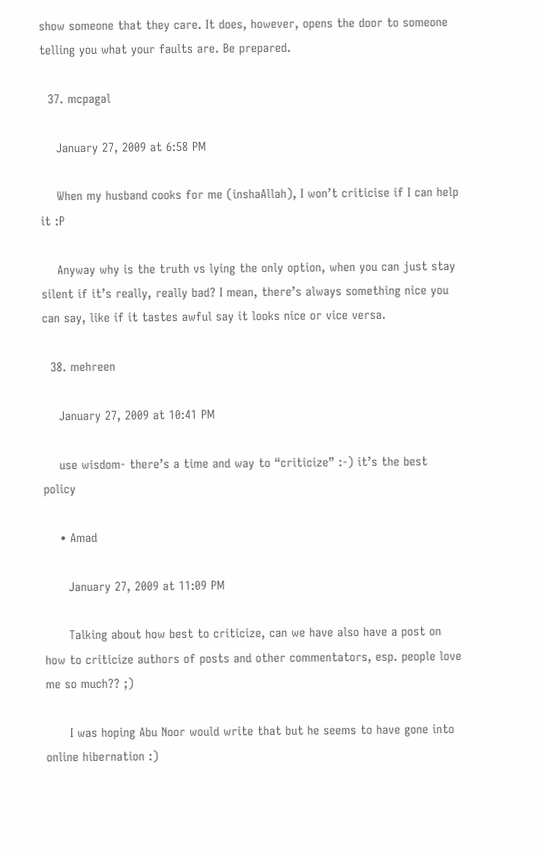show someone that they care. It does, however, opens the door to someone telling you what your faults are. Be prepared.

  37. mcpagal

    January 27, 2009 at 6:58 PM

    When my husband cooks for me (inshaAllah), I won’t criticise if I can help it :P

    Anyway why is the truth vs lying the only option, when you can just stay silent if it’s really, really bad? I mean, there’s always something nice you can say, like if it tastes awful say it looks nice or vice versa.

  38. mehreen

    January 27, 2009 at 10:41 PM

    use wisdom- there’s a time and way to “criticize” :-) it’s the best policy

    • Amad

      January 27, 2009 at 11:09 PM

      Talking about how best to criticize, can we have also have a post on how to criticize authors of posts and other commentators, esp. people love me so much?? ;)

      I was hoping Abu Noor would write that but he seems to have gone into online hibernation :)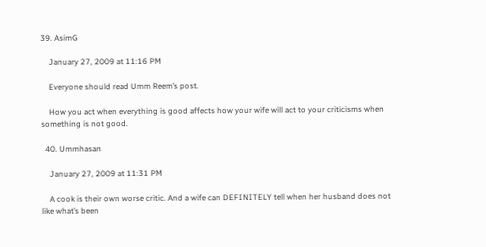39. AsimG

    January 27, 2009 at 11:16 PM

    Everyone should read Umm Reem’s post.

    How you act when everything is good affects how your wife will act to your criticisms when something is not good.

  40. Ummhasan

    January 27, 2009 at 11:31 PM

    A cook is their own worse critic. And a wife can DEFINITELY tell when her husband does not like what’s been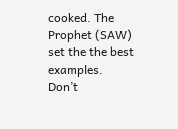cooked. The Prophet (SAW) set the the best examples. Don’t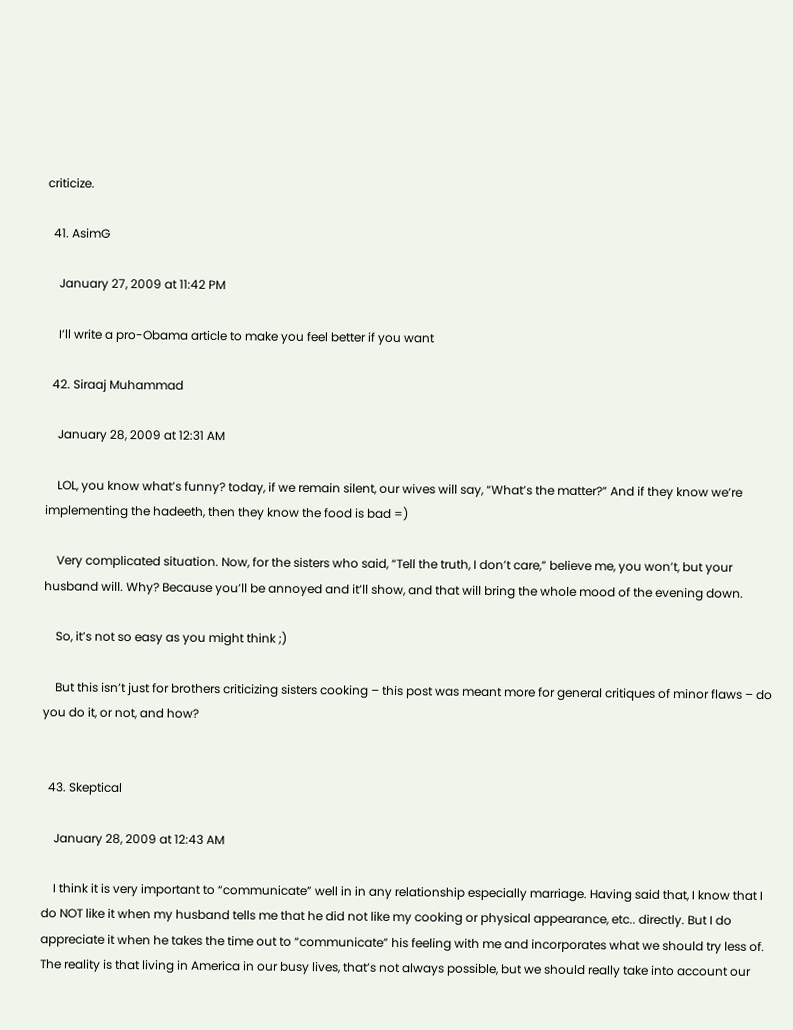criticize.

  41. AsimG

    January 27, 2009 at 11:42 PM

    I’ll write a pro-Obama article to make you feel better if you want

  42. Siraaj Muhammad

    January 28, 2009 at 12:31 AM

    LOL, you know what’s funny? today, if we remain silent, our wives will say, “What’s the matter?” And if they know we’re implementing the hadeeth, then they know the food is bad =)

    Very complicated situation. Now, for the sisters who said, “Tell the truth, I don’t care,” believe me, you won’t, but your husband will. Why? Because you’ll be annoyed and it’ll show, and that will bring the whole mood of the evening down.

    So, it’s not so easy as you might think ;)

    But this isn’t just for brothers criticizing sisters cooking – this post was meant more for general critiques of minor flaws – do you do it, or not, and how?


  43. Skeptical

    January 28, 2009 at 12:43 AM

    I think it is very important to “communicate” well in in any relationship especially marriage. Having said that, I know that I do NOT like it when my husband tells me that he did not like my cooking or physical appearance, etc.. directly. But I do appreciate it when he takes the time out to “communicate” his feeling with me and incorporates what we should try less of. The reality is that living in America in our busy lives, that’s not always possible, but we should really take into account our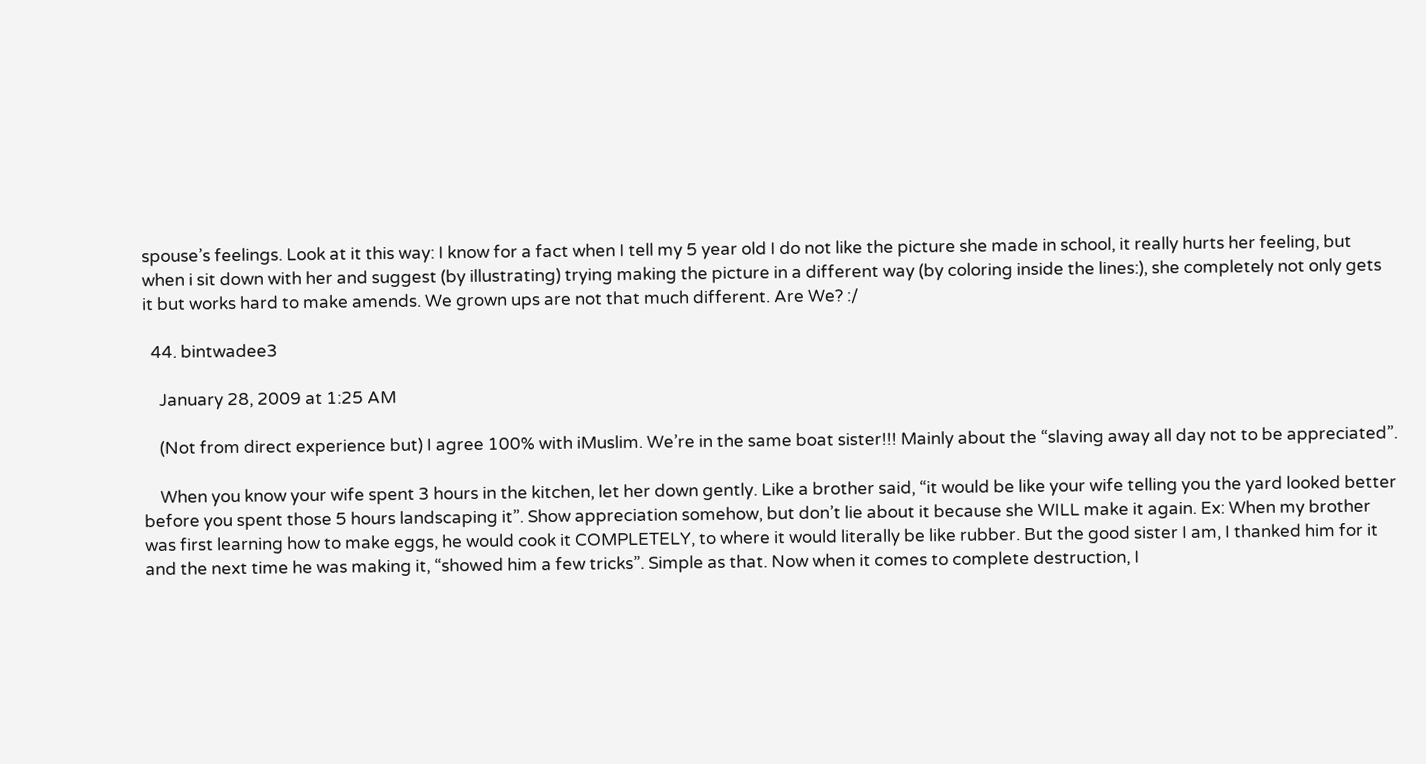spouse’s feelings. Look at it this way: I know for a fact when I tell my 5 year old I do not like the picture she made in school, it really hurts her feeling, but when i sit down with her and suggest (by illustrating) trying making the picture in a different way (by coloring inside the lines:), she completely not only gets it but works hard to make amends. We grown ups are not that much different. Are We? :/

  44. bintwadee3

    January 28, 2009 at 1:25 AM

    (Not from direct experience but) I agree 100% with iMuslim. We’re in the same boat sister!!! Mainly about the “slaving away all day not to be appreciated”.

    When you know your wife spent 3 hours in the kitchen, let her down gently. Like a brother said, “it would be like your wife telling you the yard looked better before you spent those 5 hours landscaping it”. Show appreciation somehow, but don’t lie about it because she WILL make it again. Ex: When my brother was first learning how to make eggs, he would cook it COMPLETELY, to where it would literally be like rubber. But the good sister I am, I thanked him for it and the next time he was making it, “showed him a few tricks”. Simple as that. Now when it comes to complete destruction, I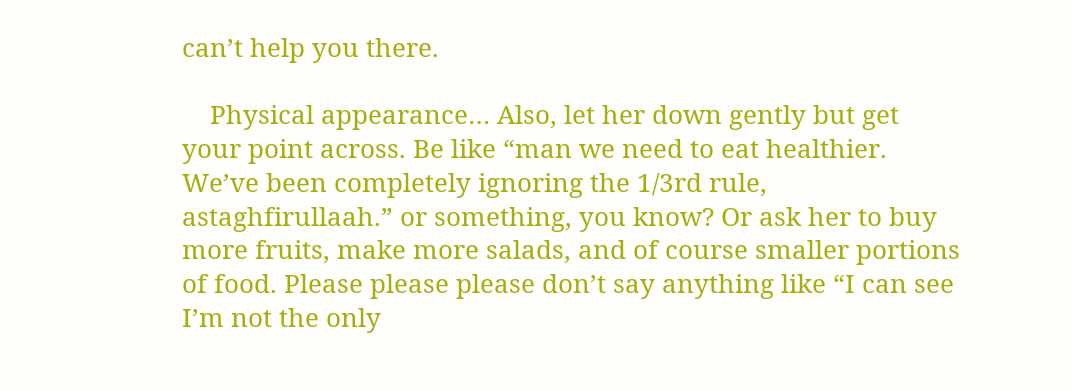can’t help you there.

    Physical appearance… Also, let her down gently but get your point across. Be like “man we need to eat healthier. We’ve been completely ignoring the 1/3rd rule, astaghfirullaah.” or something, you know? Or ask her to buy more fruits, make more salads, and of course smaller portions of food. Please please please don’t say anything like “I can see I’m not the only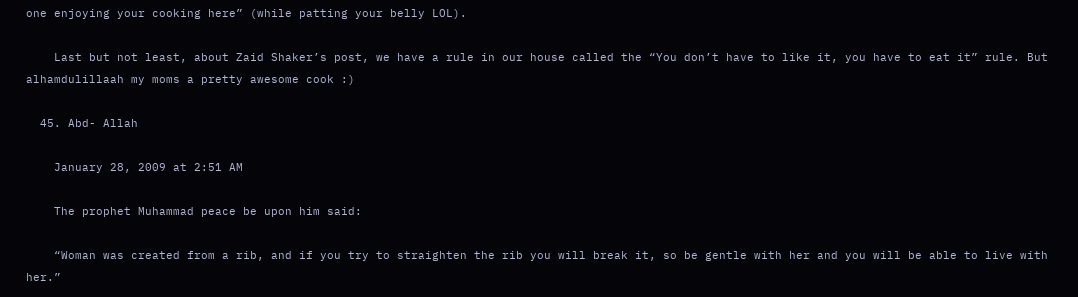one enjoying your cooking here” (while patting your belly LOL).

    Last but not least, about Zaid Shaker’s post, we have a rule in our house called the “You don’t have to like it, you have to eat it” rule. But alhamdulillaah my moms a pretty awesome cook :)

  45. Abd- Allah

    January 28, 2009 at 2:51 AM

    The prophet Muhammad peace be upon him said:

    “Woman was created from a rib, and if you try to straighten the rib you will break it, so be gentle with her and you will be able to live with her.”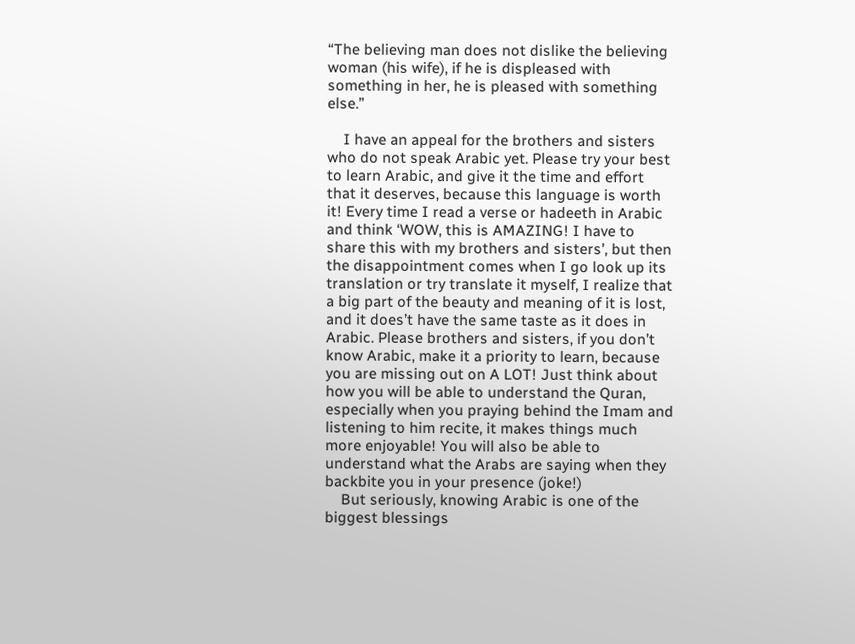“The believing man does not dislike the believing woman (his wife), if he is displeased with something in her, he is pleased with something else.”

    I have an appeal for the brothers and sisters who do not speak Arabic yet. Please try your best to learn Arabic, and give it the time and effort that it deserves, because this language is worth it! Every time I read a verse or hadeeth in Arabic and think ‘WOW, this is AMAZING! I have to share this with my brothers and sisters’, but then the disappointment comes when I go look up its translation or try translate it myself, I realize that a big part of the beauty and meaning of it is lost, and it does’t have the same taste as it does in Arabic. Please brothers and sisters, if you don’t know Arabic, make it a priority to learn, because you are missing out on A LOT! Just think about how you will be able to understand the Quran, especially when you praying behind the Imam and listening to him recite, it makes things much more enjoyable! You will also be able to understand what the Arabs are saying when they backbite you in your presence (joke!)
    But seriously, knowing Arabic is one of the biggest blessings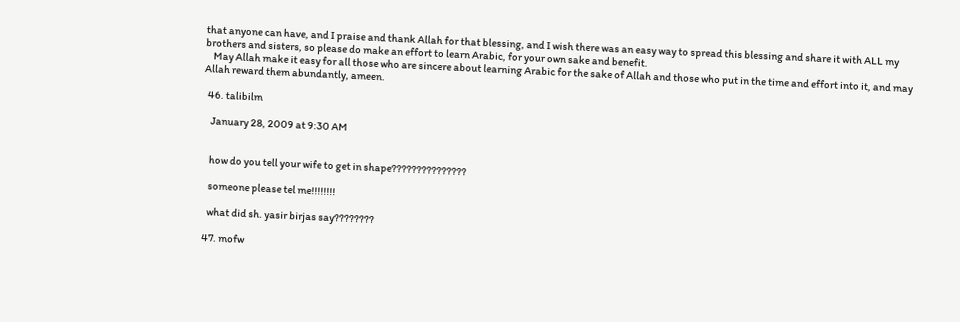that anyone can have, and I praise and thank Allah for that blessing, and I wish there was an easy way to spread this blessing and share it with ALL my brothers and sisters, so please do make an effort to learn Arabic, for your own sake and benefit.
    May Allah make it easy for all those who are sincere about learning Arabic for the sake of Allah and those who put in the time and effort into it, and may Allah reward them abundantly, ameen.

  46. talibilm

    January 28, 2009 at 9:30 AM


    how do you tell your wife to get in shape???????????????

    someone please tel me!!!!!!!!

    what did sh. yasir birjas say????????

  47. mofw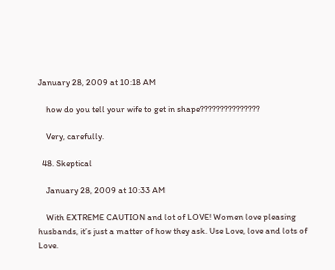January 28, 2009 at 10:18 AM

    how do you tell your wife to get in shape???????????????

    Very, carefully.

  48. Skeptical

    January 28, 2009 at 10:33 AM

    With EXTREME CAUTION and lot of LOVE! Women love pleasing husbands, it’s just a matter of how they ask. Use Love, love and lots of Love.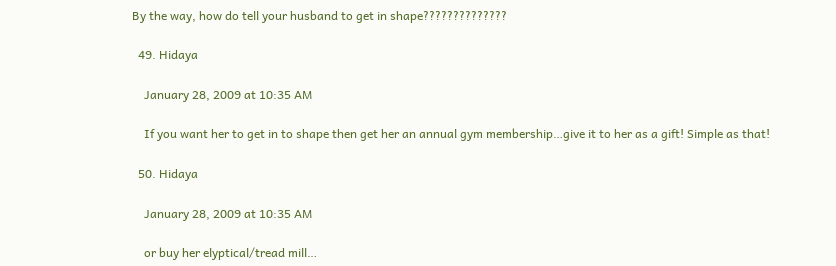By the way, how do tell your husband to get in shape??????????????

  49. Hidaya

    January 28, 2009 at 10:35 AM

    If you want her to get in to shape then get her an annual gym membership…give it to her as a gift! Simple as that!

  50. Hidaya

    January 28, 2009 at 10:35 AM

    or buy her elyptical/tread mill…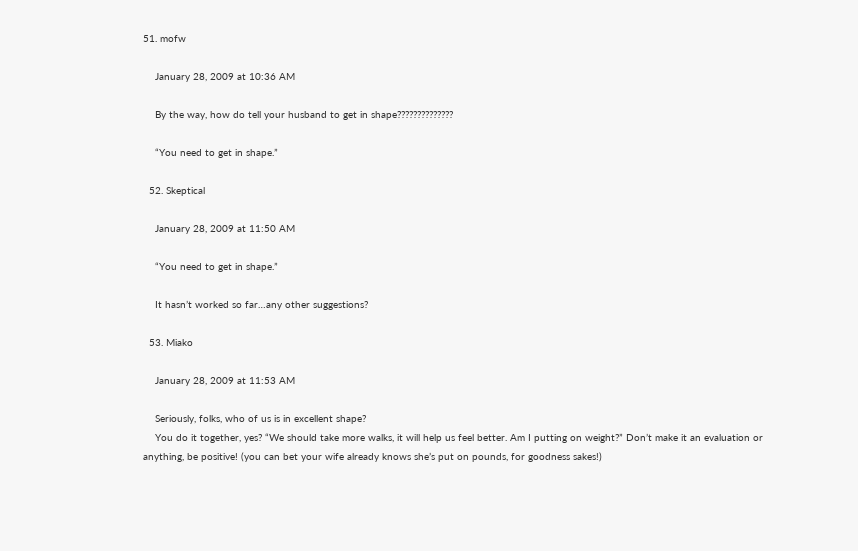51. mofw

    January 28, 2009 at 10:36 AM

    By the way, how do tell your husband to get in shape??????????????

    “You need to get in shape.”

  52. Skeptical

    January 28, 2009 at 11:50 AM

    “You need to get in shape.”

    It hasn’t worked so far…any other suggestions?

  53. Miako

    January 28, 2009 at 11:53 AM

    Seriously, folks, who of us is in excellent shape?
    You do it together, yes? “We should take more walks, it will help us feel better. Am I putting on weight?” Don’t make it an evaluation or anything, be positive! (you can bet your wife already knows she’s put on pounds, for goodness sakes!)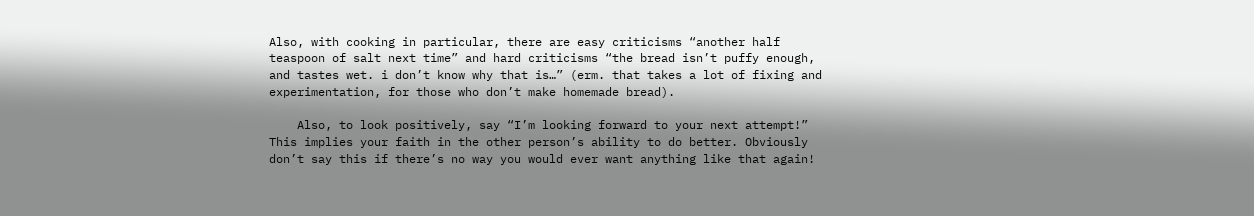Also, with cooking in particular, there are easy criticisms “another half teaspoon of salt next time” and hard criticisms “the bread isn’t puffy enough, and tastes wet. i don’t know why that is…” (erm. that takes a lot of fixing and experimentation, for those who don’t make homemade bread).

    Also, to look positively, say “I’m looking forward to your next attempt!” This implies your faith in the other person’s ability to do better. Obviously don’t say this if there’s no way you would ever want anything like that again!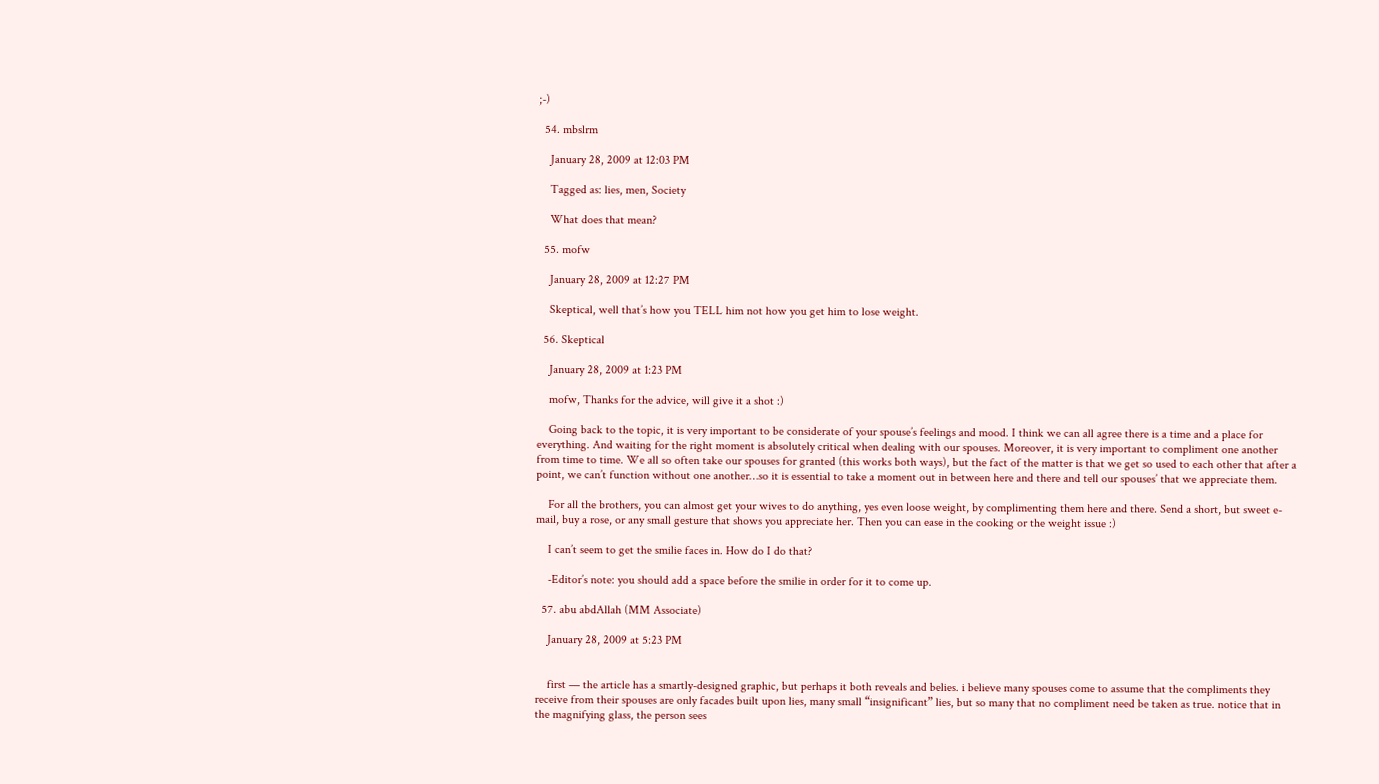;-)

  54. mbslrm

    January 28, 2009 at 12:03 PM

    Tagged as: lies, men, Society

    What does that mean?

  55. mofw

    January 28, 2009 at 12:27 PM

    Skeptical, well that’s how you TELL him not how you get him to lose weight.

  56. Skeptical

    January 28, 2009 at 1:23 PM

    mofw, Thanks for the advice, will give it a shot :)

    Going back to the topic, it is very important to be considerate of your spouse’s feelings and mood. I think we can all agree there is a time and a place for everything. And waiting for the right moment is absolutely critical when dealing with our spouses. Moreover, it is very important to compliment one another from time to time. We all so often take our spouses for granted (this works both ways), but the fact of the matter is that we get so used to each other that after a point, we can’t function without one another…so it is essential to take a moment out in between here and there and tell our spouses’ that we appreciate them.

    For all the brothers, you can almost get your wives to do anything, yes even loose weight, by complimenting them here and there. Send a short, but sweet e-mail, buy a rose, or any small gesture that shows you appreciate her. Then you can ease in the cooking or the weight issue :)

    I can’t seem to get the smilie faces in. How do I do that?

    -Editor’s note: you should add a space before the smilie in order for it to come up.

  57. abu abdAllah (MM Associate)

    January 28, 2009 at 5:23 PM


    first — the article has a smartly-designed graphic, but perhaps it both reveals and belies. i believe many spouses come to assume that the compliments they receive from their spouses are only facades built upon lies, many small “insignificant” lies, but so many that no compliment need be taken as true. notice that in the magnifying glass, the person sees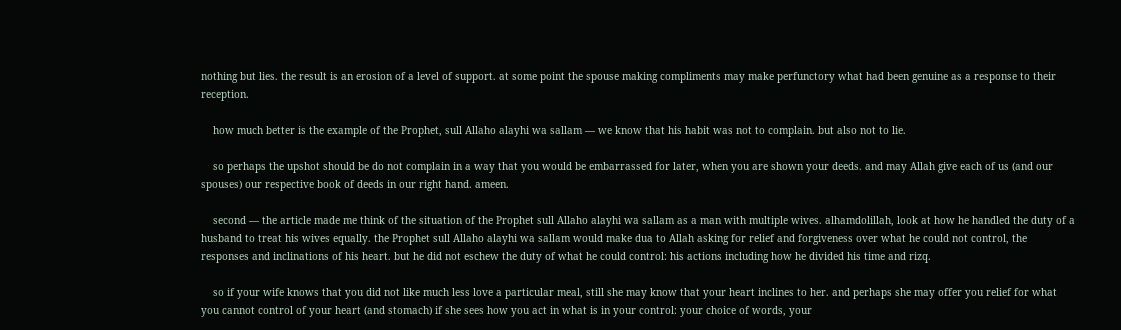nothing but lies. the result is an erosion of a level of support. at some point the spouse making compliments may make perfunctory what had been genuine as a response to their reception.

    how much better is the example of the Prophet, sull Allaho alayhi wa sallam — we know that his habit was not to complain. but also not to lie.

    so perhaps the upshot should be do not complain in a way that you would be embarrassed for later, when you are shown your deeds. and may Allah give each of us (and our spouses) our respective book of deeds in our right hand. ameen.

    second — the article made me think of the situation of the Prophet sull Allaho alayhi wa sallam as a man with multiple wives. alhamdolillah, look at how he handled the duty of a husband to treat his wives equally. the Prophet sull Allaho alayhi wa sallam would make dua to Allah asking for relief and forgiveness over what he could not control, the responses and inclinations of his heart. but he did not eschew the duty of what he could control: his actions including how he divided his time and rizq.

    so if your wife knows that you did not like much less love a particular meal, still she may know that your heart inclines to her. and perhaps she may offer you relief for what you cannot control of your heart (and stomach) if she sees how you act in what is in your control: your choice of words, your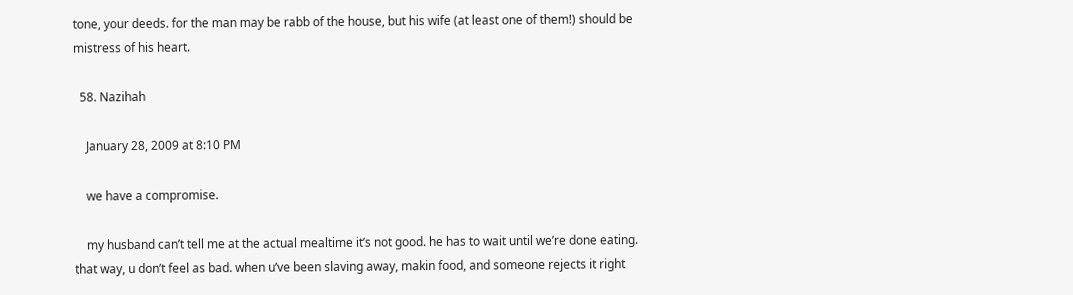tone, your deeds. for the man may be rabb of the house, but his wife (at least one of them!) should be mistress of his heart.

  58. Nazihah

    January 28, 2009 at 8:10 PM

    we have a compromise.

    my husband can’t tell me at the actual mealtime it’s not good. he has to wait until we’re done eating. that way, u don’t feel as bad. when u’ve been slaving away, makin food, and someone rejects it right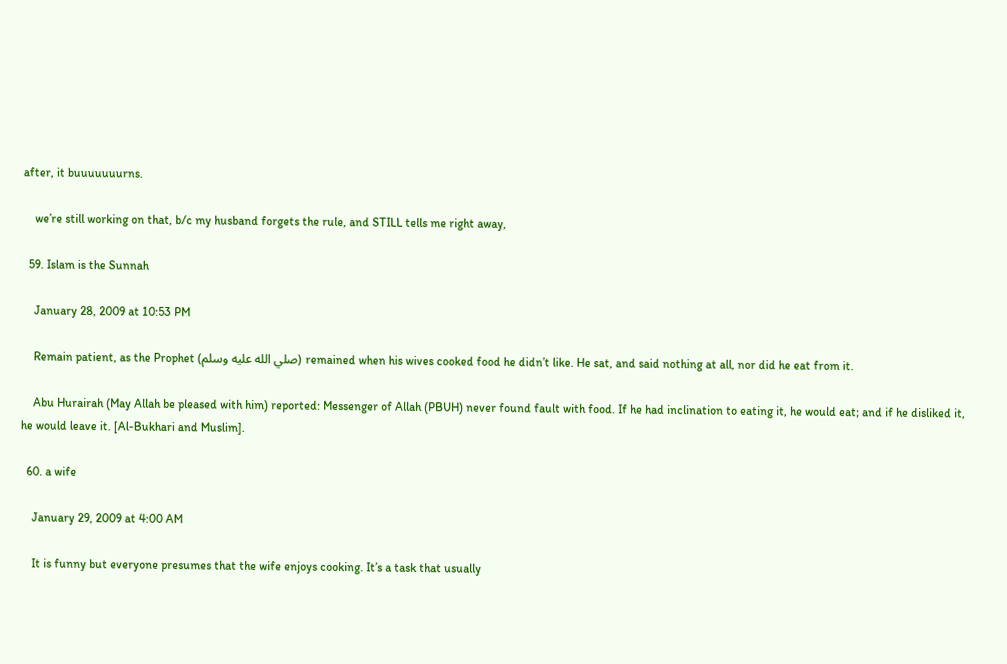after, it buuuuuuurns.

    we’re still working on that, b/c my husband forgets the rule, and STILL tells me right away,

  59. Islam is the Sunnah

    January 28, 2009 at 10:53 PM

    Remain patient, as the Prophet (صلي الله عليه وسلم) remained when his wives cooked food he didn’t like. He sat, and said nothing at all, nor did he eat from it.

    Abu Hurairah (May Allah be pleased with him) reported: Messenger of Allah (PBUH) never found fault with food. If he had inclination to eating it, he would eat; and if he disliked it, he would leave it. [Al-Bukhari and Muslim].

  60. a wife

    January 29, 2009 at 4:00 AM

    It is funny but everyone presumes that the wife enjoys cooking. It’s a task that usually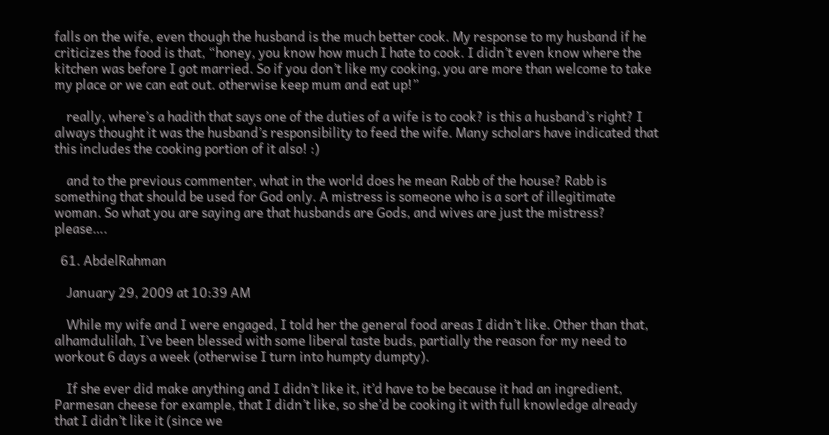falls on the wife, even though the husband is the much better cook. My response to my husband if he criticizes the food is that, “honey, you know how much I hate to cook. I didn’t even know where the kitchen was before I got married. So if you don’t like my cooking, you are more than welcome to take my place or we can eat out. otherwise keep mum and eat up!”

    really, where’s a hadith that says one of the duties of a wife is to cook? is this a husband’s right? I always thought it was the husband’s responsibility to feed the wife. Many scholars have indicated that this includes the cooking portion of it also! :)

    and to the previous commenter, what in the world does he mean Rabb of the house? Rabb is something that should be used for God only. A mistress is someone who is a sort of illegitimate woman. So what you are saying are that husbands are Gods, and wives are just the mistress? please….

  61. AbdelRahman

    January 29, 2009 at 10:39 AM

    While my wife and I were engaged, I told her the general food areas I didn’t like. Other than that, alhamdulilah, I’ve been blessed with some liberal taste buds, partially the reason for my need to workout 6 days a week (otherwise I turn into humpty dumpty).

    If she ever did make anything and I didn’t like it, it’d have to be because it had an ingredient, Parmesan cheese for example, that I didn’t like, so she’d be cooking it with full knowledge already that I didn’t like it (since we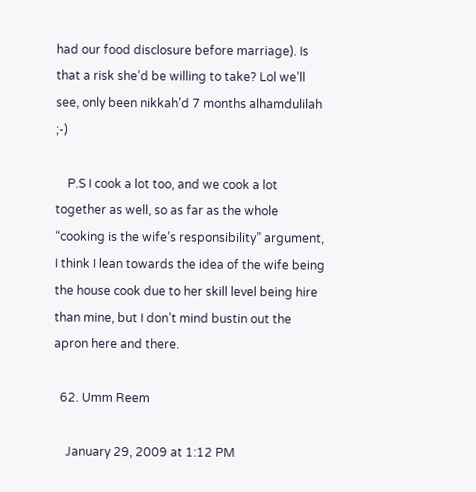had our food disclosure before marriage). Is that a risk she’d be willing to take? Lol we’ll see, only been nikkah’d 7 months alhamdulilah ;-)

    P.S I cook a lot too, and we cook a lot together as well, so as far as the whole “cooking is the wife’s responsibility” argument, I think I lean towards the idea of the wife being the house cook due to her skill level being hire than mine, but I don’t mind bustin out the apron here and there.

  62. Umm Reem

    January 29, 2009 at 1:12 PM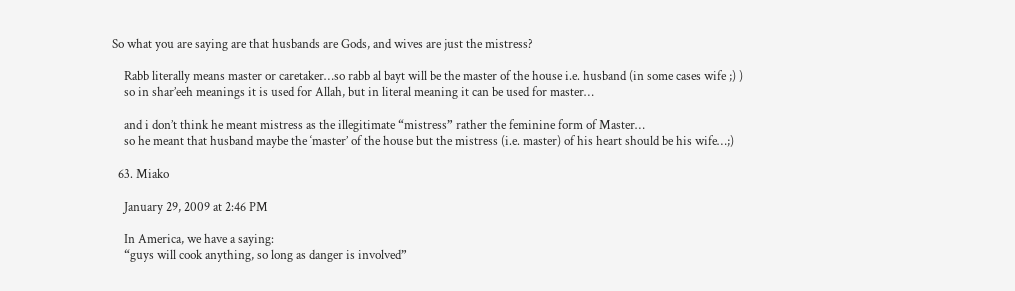So what you are saying are that husbands are Gods, and wives are just the mistress?

    Rabb literally means master or caretaker…so rabb al bayt will be the master of the house i.e. husband (in some cases wife ;) )
    so in shar’eeh meanings it is used for Allah, but in literal meaning it can be used for master…

    and i don’t think he meant mistress as the illegitimate “mistress” rather the feminine form of Master…
    so he meant that husband maybe the ‘master’ of the house but the mistress (i.e. master) of his heart should be his wife…;)

  63. Miako

    January 29, 2009 at 2:46 PM

    In America, we have a saying:
    “guys will cook anything, so long as danger is involved”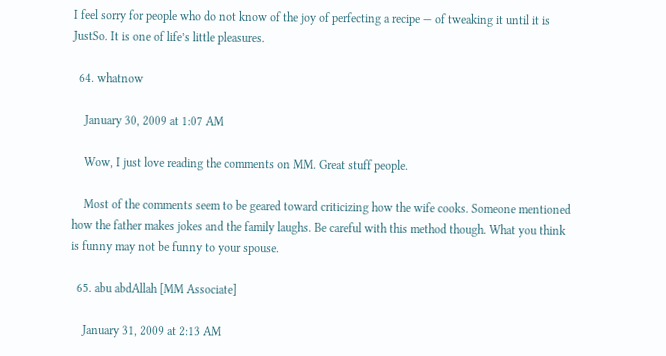I feel sorry for people who do not know of the joy of perfecting a recipe — of tweaking it until it is JustSo. It is one of life’s little pleasures.

  64. whatnow

    January 30, 2009 at 1:07 AM

    Wow, I just love reading the comments on MM. Great stuff people.

    Most of the comments seem to be geared toward criticizing how the wife cooks. Someone mentioned how the father makes jokes and the family laughs. Be careful with this method though. What you think is funny may not be funny to your spouse.

  65. abu abdAllah [MM Associate]

    January 31, 2009 at 2:13 AM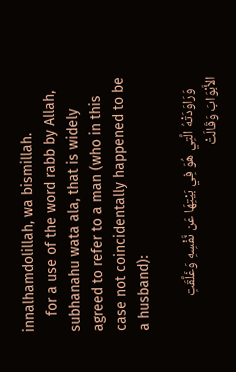innalhamdolillah, wa bismillah.
    for a use of the word rabb by Allah, subhanahu wata ala, that is widely agreed to refer to a man (who in this case not coincidentally happened to be a husband):

    وَرَاوَدَتْهُ الَّتِي هُوَ فِي بَيْتِهَا عَن نَّفْسِهِ وَغَلَّقَتِ الأَبْوَابَ وَقَالَتْ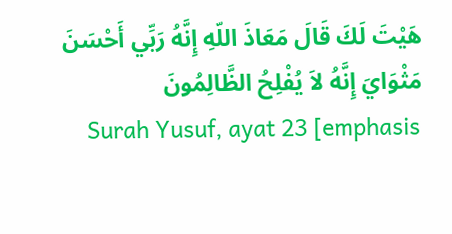هَيْتَ لَكَ قَالَ مَعَاذَ اللّهِ إِنَّهُ رَبِّي أَحْسَنَ مَثْوَايَ إِنَّهُ لاَ يُفْلِحُ الظَّالِمُونَ
    Surah Yusuf, ayat 23 [emphasis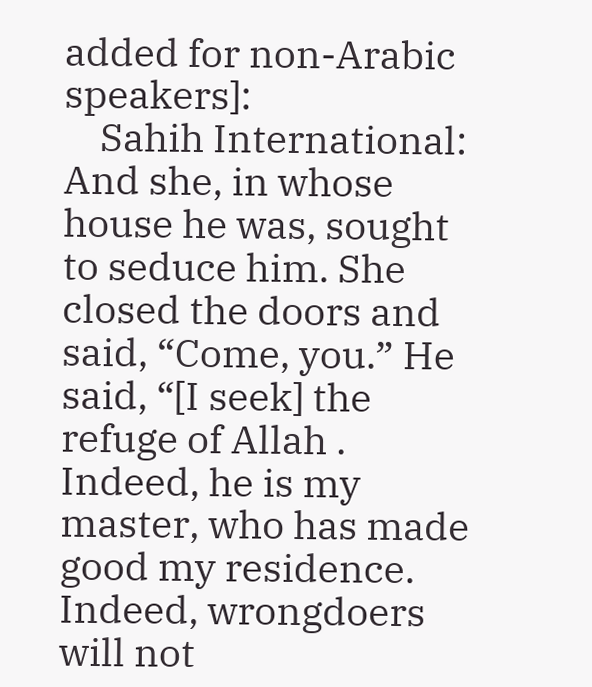added for non-Arabic speakers]:
    Sahih International: And she, in whose house he was, sought to seduce him. She closed the doors and said, “Come, you.” He said, “[I seek] the refuge of Allah . Indeed, he is my master, who has made good my residence. Indeed, wrongdoers will not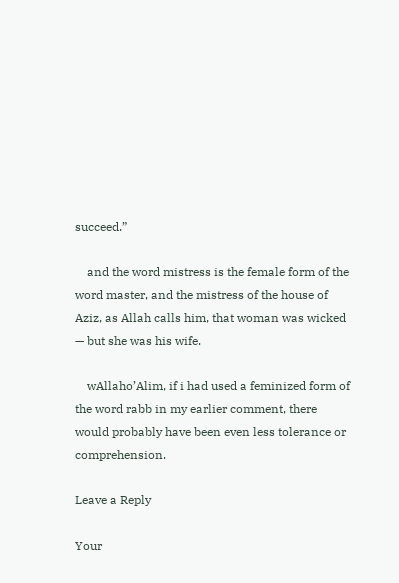succeed.”

    and the word mistress is the female form of the word master, and the mistress of the house of Aziz, as Allah calls him, that woman was wicked — but she was his wife.

    wAllaho’Alim, if i had used a feminized form of the word rabb in my earlier comment, there would probably have been even less tolerance or comprehension.

Leave a Reply

Your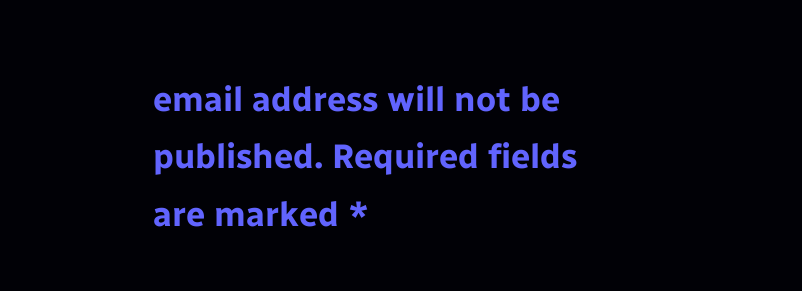email address will not be published. Required fields are marked *